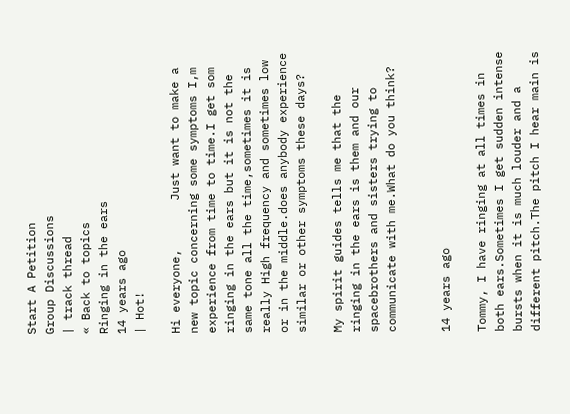Start A Petition
Group Discussions
| track thread
« Back to topics
Ringing in the ears
14 years ago
| Hot!

Hi everyone,       Just want to make a new topic concerning some symptoms I,m experience from time to time.I get som ringing in the ears but it is not the same tone all the time,sometimes it is really High frequency and sometimes low or in the middle.does anybody experience similar or other symptoms these days?

My spirit guides tells me that the ringing in the ears is them and our spacebrothers and sisters trying to communicate with me.What do you think?


14 years ago

Tommy, I have ringing at all times in both ears.Sometimes I get sudden intense bursts when it is much louder and a different pitch.The pitch I hear main is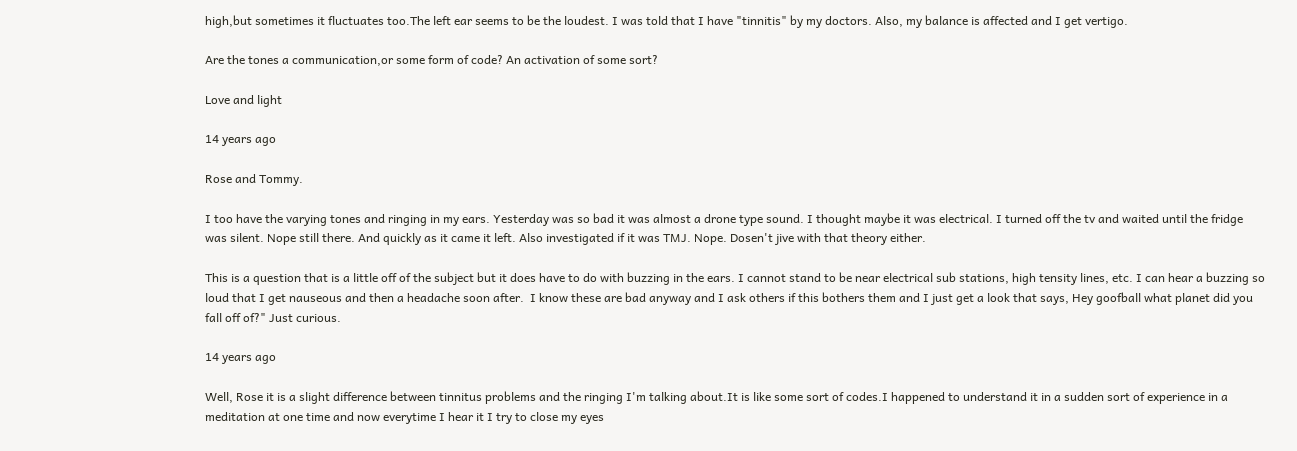high,but sometimes it fluctuates too.The left ear seems to be the loudest. I was told that I have "tinnitis" by my doctors. Also, my balance is affected and I get vertigo.

Are the tones a communication,or some form of code? An activation of some sort?

Love and light

14 years ago

Rose and Tommy.

I too have the varying tones and ringing in my ears. Yesterday was so bad it was almost a drone type sound. I thought maybe it was electrical. I turned off the tv and waited until the fridge was silent. Nope still there. And quickly as it came it left. Also investigated if it was TMJ. Nope. Dosen't jive with that theory either.

This is a question that is a little off of the subject but it does have to do with buzzing in the ears. I cannot stand to be near electrical sub stations, high tensity lines, etc. I can hear a buzzing so loud that I get nauseous and then a headache soon after.  I know these are bad anyway and I ask others if this bothers them and I just get a look that says, Hey goofball what planet did you fall off of?" Just curious.

14 years ago

Well, Rose it is a slight difference between tinnitus problems and the ringing I'm talking about.It is like some sort of codes.I happened to understand it in a sudden sort of experience in a meditation at one time and now everytime I hear it I try to close my eyes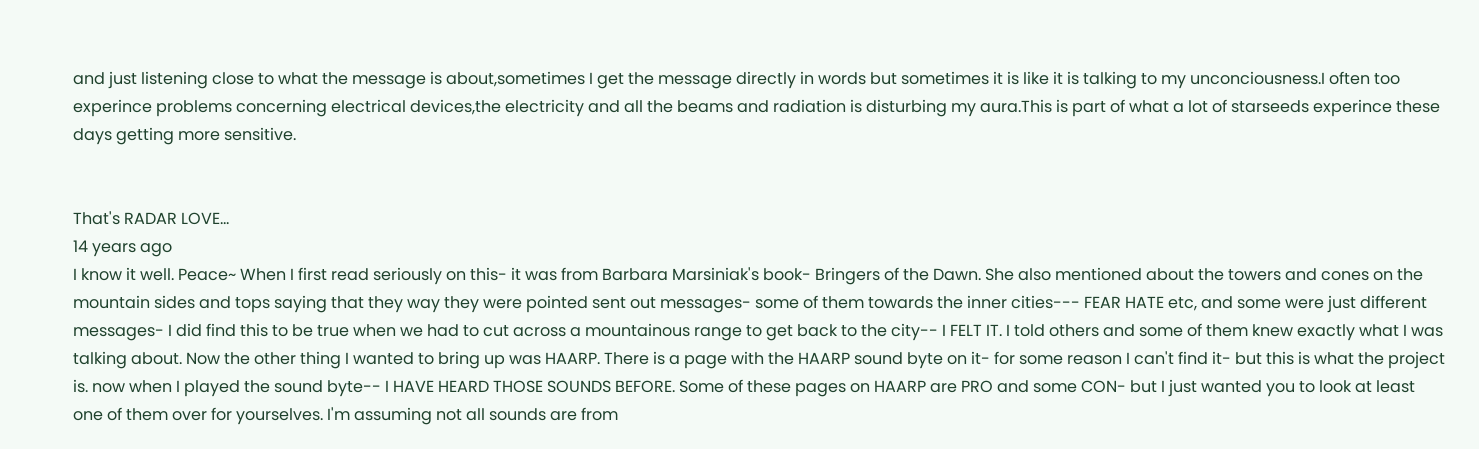and just listening close to what the message is about,sometimes I get the message directly in words but sometimes it is like it is talking to my unconciousness.I often too experince problems concerning electrical devices,the electricity and all the beams and radiation is disturbing my aura.This is part of what a lot of starseeds experince these days getting more sensitive.


That's RADAR LOVE...
14 years ago
I know it well. Peace~ When I first read seriously on this- it was from Barbara Marsiniak's book- Bringers of the Dawn. She also mentioned about the towers and cones on the mountain sides and tops saying that they way they were pointed sent out messages- some of them towards the inner cities--- FEAR HATE etc, and some were just different messages- I did find this to be true when we had to cut across a mountainous range to get back to the city-- I FELT IT. I told others and some of them knew exactly what I was talking about. Now the other thing I wanted to bring up was HAARP. There is a page with the HAARP sound byte on it- for some reason I can't find it- but this is what the project is. now when I played the sound byte-- I HAVE HEARD THOSE SOUNDS BEFORE. Some of these pages on HAARP are PRO and some CON- but I just wanted you to look at least one of them over for yourselves. I'm assuming not all sounds are from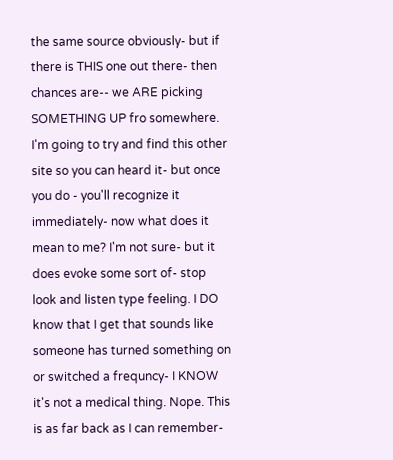the same source obviously- but if there is THIS one out there- then chances are-- we ARE picking SOMETHING UP fro somewhere. I'm going to try and find this other site so you can heard it- but once you do - you'll recognize it immediately- now what does it mean to me? I'm not sure- but it does evoke some sort of- stop look and listen type feeling. I DO know that I get that sounds like someone has turned something on or switched a frequncy- I KNOW it's not a medical thing. Nope. This is as far back as I can remember-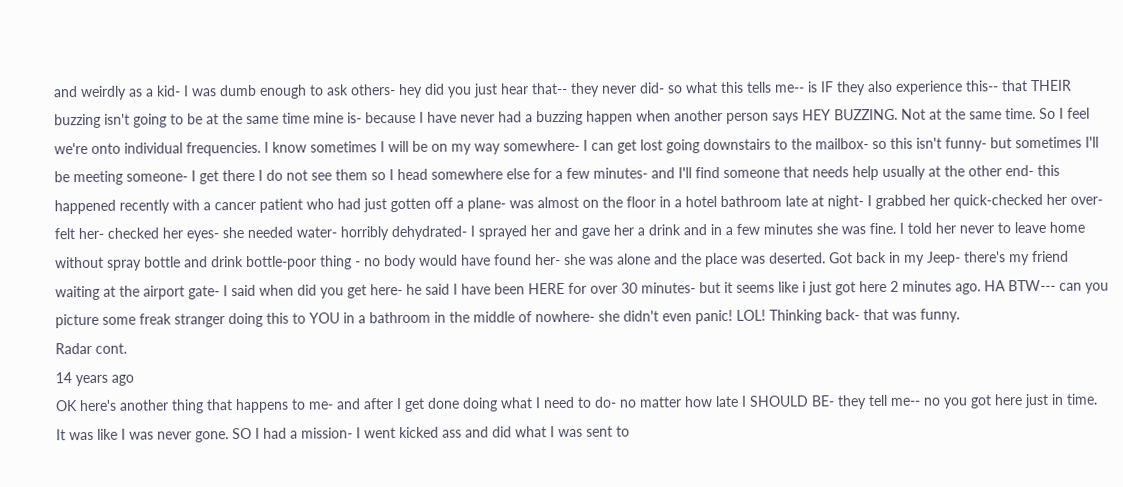and weirdly as a kid- I was dumb enough to ask others- hey did you just hear that-- they never did- so what this tells me-- is IF they also experience this-- that THEIR buzzing isn't going to be at the same time mine is- because I have never had a buzzing happen when another person says HEY BUZZING. Not at the same time. So I feel we're onto individual frequencies. I know sometimes I will be on my way somewhere- I can get lost going downstairs to the mailbox- so this isn't funny- but sometimes I'll be meeting someone- I get there I do not see them so I head somewhere else for a few minutes- and I'll find someone that needs help usually at the other end- this happened recently with a cancer patient who had just gotten off a plane- was almost on the floor in a hotel bathroom late at night- I grabbed her quick-checked her over- felt her- checked her eyes- she needed water- horribly dehydrated- I sprayed her and gave her a drink and in a few minutes she was fine. I told her never to leave home without spray bottle and drink bottle-poor thing - no body would have found her- she was alone and the place was deserted. Got back in my Jeep- there's my friend waiting at the airport gate- I said when did you get here- he said I have been HERE for over 30 minutes- but it seems like i just got here 2 minutes ago. HA BTW--- can you picture some freak stranger doing this to YOU in a bathroom in the middle of nowhere- she didn't even panic! LOL! Thinking back- that was funny.
Radar cont.
14 years ago
OK here's another thing that happens to me- and after I get done doing what I need to do- no matter how late I SHOULD BE- they tell me-- no you got here just in time. It was like I was never gone. SO I had a mission- I went kicked ass and did what I was sent to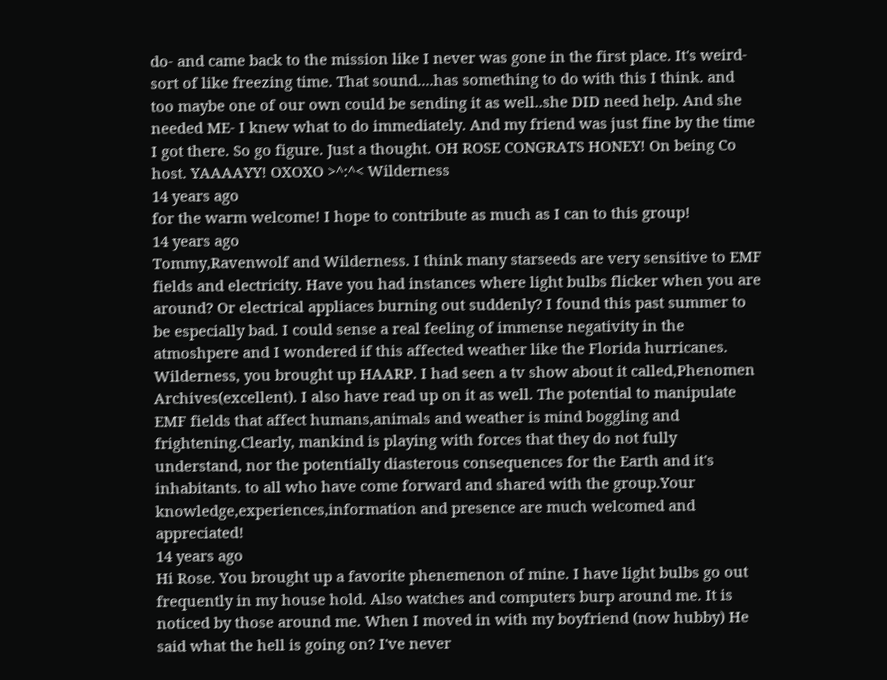do- and came back to the mission like I never was gone in the first place. It's weird- sort of like freezing time. That sound....has something to do with this I think. and too maybe one of our own could be sending it as well..she DID need help. And she needed ME- I knew what to do immediately. And my friend was just fine by the time I got there. So go figure. Just a thought. OH ROSE CONGRATS HONEY! On being Co host. YAAAAYY! OXOXO >^:^< Wilderness
14 years ago
for the warm welcome! I hope to contribute as much as I can to this group!
14 years ago
Tommy,Ravenwolf and Wilderness. I think many starseeds are very sensitive to EMF fields and electricity. Have you had instances where light bulbs flicker when you are around? Or electrical appliaces burning out suddenly? I found this past summer to be especially bad. I could sense a real feeling of immense negativity in the atmoshpere and I wondered if this affected weather like the Florida hurricanes. Wilderness, you brought up HAARP. I had seen a tv show about it called,Phenomen Archives(excellent). I also have read up on it as well. The potential to manipulate EMF fields that affect humans,animals and weather is mind boggling and frightening.Clearly, mankind is playing with forces that they do not fully understand, nor the potentially diasterous consequences for the Earth and it's inhabitants. to all who have come forward and shared with the group.Your knowledge,experiences,information and presence are much welcomed and appreciated!
14 years ago
Hi Rose. You brought up a favorite phenemenon of mine. I have light bulbs go out frequently in my house hold. Also watches and computers burp around me. It is noticed by those around me. When I moved in with my boyfriend (now hubby) He said what the hell is going on? I've never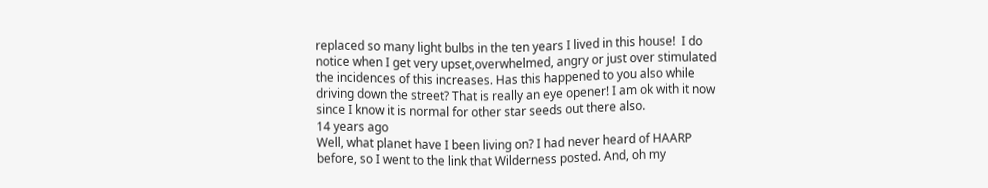replaced so many light bulbs in the ten years I lived in this house!  I do notice when I get very upset,overwhelmed, angry or just over stimulated the incidences of this increases. Has this happened to you also while driving down the street? That is really an eye opener! I am ok with it now since I know it is normal for other star seeds out there also.
14 years ago
Well, what planet have I been living on? I had never heard of HAARP before, so I went to the link that Wilderness posted. And, oh my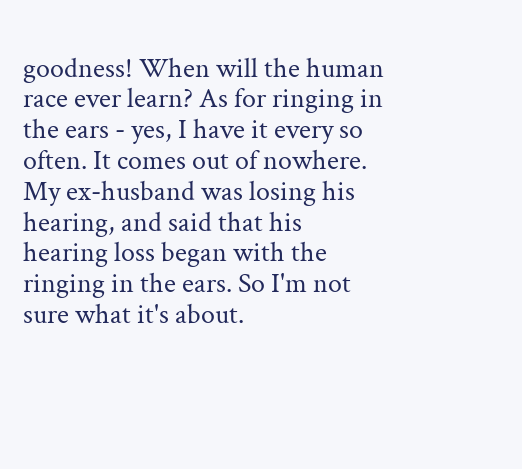goodness! When will the human race ever learn? As for ringing in the ears - yes, I have it every so often. It comes out of nowhere. My ex-husband was losing his hearing, and said that his hearing loss began with the ringing in the ears. So I'm not sure what it's about.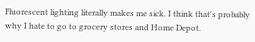Fluorescent lighting literally makes me sick. I think that's probably why I hate to go to grocery stores and Home Depot.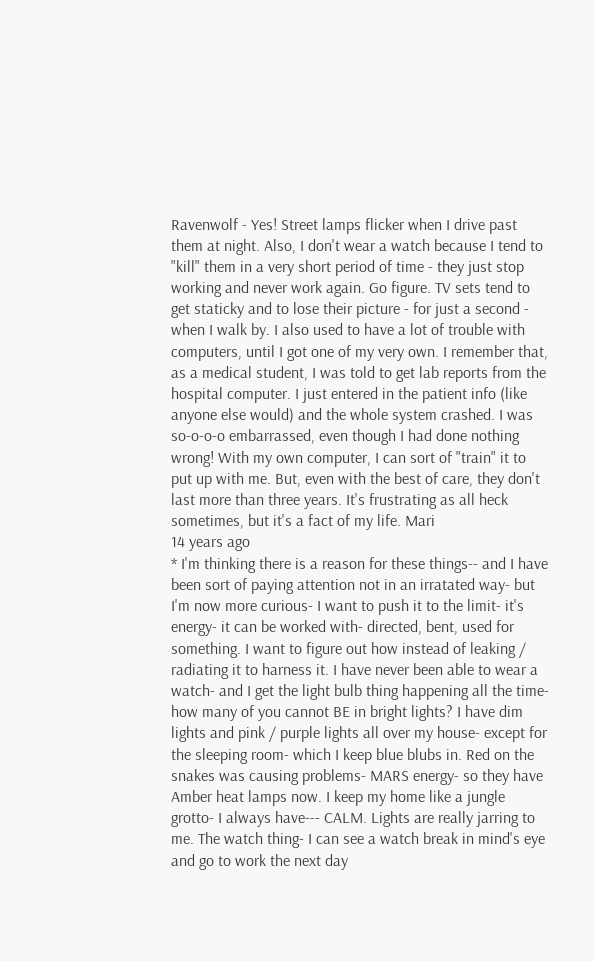Ravenwolf - Yes! Street lamps flicker when I drive past them at night. Also, I don't wear a watch because I tend to "kill" them in a very short period of time - they just stop working and never work again. Go figure. TV sets tend to get staticky and to lose their picture - for just a second - when I walk by. I also used to have a lot of trouble with computers, until I got one of my very own. I remember that, as a medical student, I was told to get lab reports from the hospital computer. I just entered in the patient info (like anyone else would) and the whole system crashed. I was so-o-o-o embarrassed, even though I had done nothing wrong! With my own computer, I can sort of "train" it to put up with me. But, even with the best of care, they don't last more than three years. It's frustrating as all heck sometimes, but it's a fact of my life. Mari
14 years ago
* I'm thinking there is a reason for these things-- and I have been sort of paying attention not in an irratated way- but I'm now more curious- I want to push it to the limit- it's energy- it can be worked with- directed, bent, used for something. I want to figure out how instead of leaking / radiating it to harness it. I have never been able to wear a watch- and I get the light bulb thing happening all the time- how many of you cannot BE in bright lights? I have dim lights and pink / purple lights all over my house- except for the sleeping room- which I keep blue blubs in. Red on the snakes was causing problems- MARS energy- so they have Amber heat lamps now. I keep my home like a jungle grotto- I always have--- CALM. Lights are really jarring to me. The watch thing- I can see a watch break in mind's eye and go to work the next day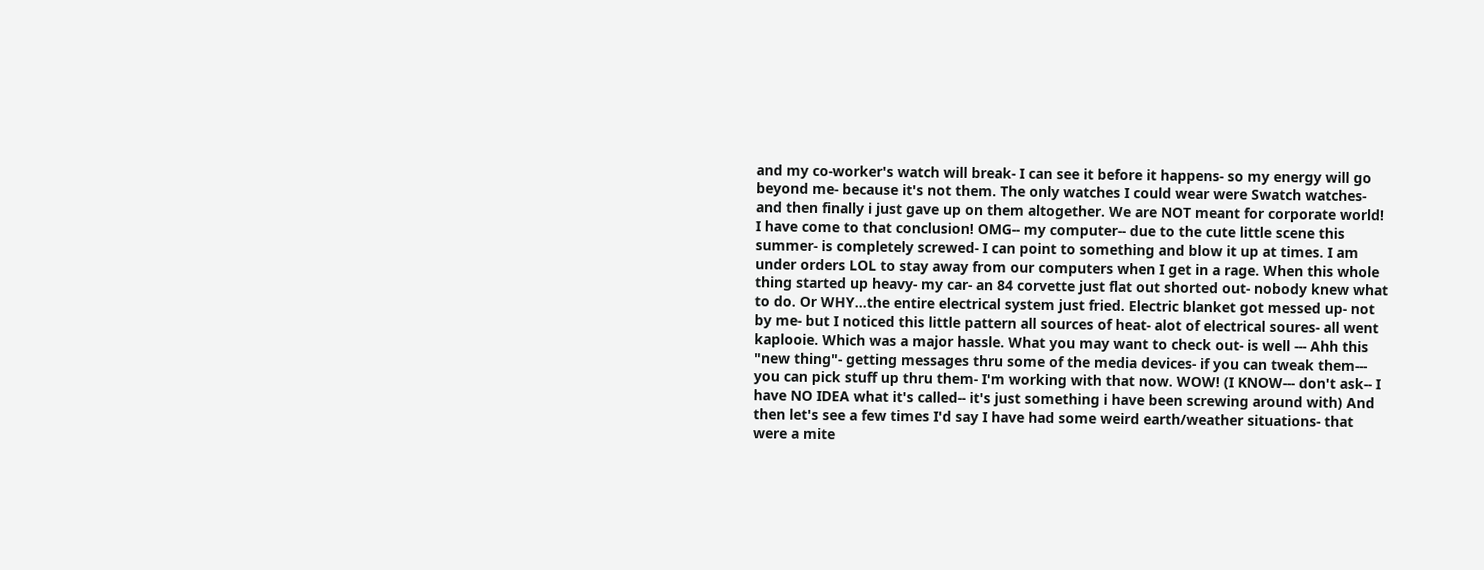and my co-worker's watch will break- I can see it before it happens- so my energy will go beyond me- because it's not them. The only watches I could wear were Swatch watches- and then finally i just gave up on them altogether. We are NOT meant for corporate world! I have come to that conclusion! OMG-- my computer-- due to the cute little scene this summer- is completely screwed- I can point to something and blow it up at times. I am under orders LOL to stay away from our computers when I get in a rage. When this whole thing started up heavy- my car- an 84 corvette just flat out shorted out- nobody knew what to do. Or WHY...the entire electrical system just fried. Electric blanket got messed up- not by me- but I noticed this little pattern all sources of heat- alot of electrical soures- all went kaplooie. Which was a major hassle. What you may want to check out- is well --- Ahh this "new thing"- getting messages thru some of the media devices- if you can tweak them--- you can pick stuff up thru them- I'm working with that now. WOW! (I KNOW--- don't ask-- I have NO IDEA what it's called-- it's just something i have been screwing around with) And then let's see a few times I'd say I have had some weird earth/weather situations- that were a mite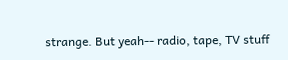strange. But yeah-- radio, tape, TV stuff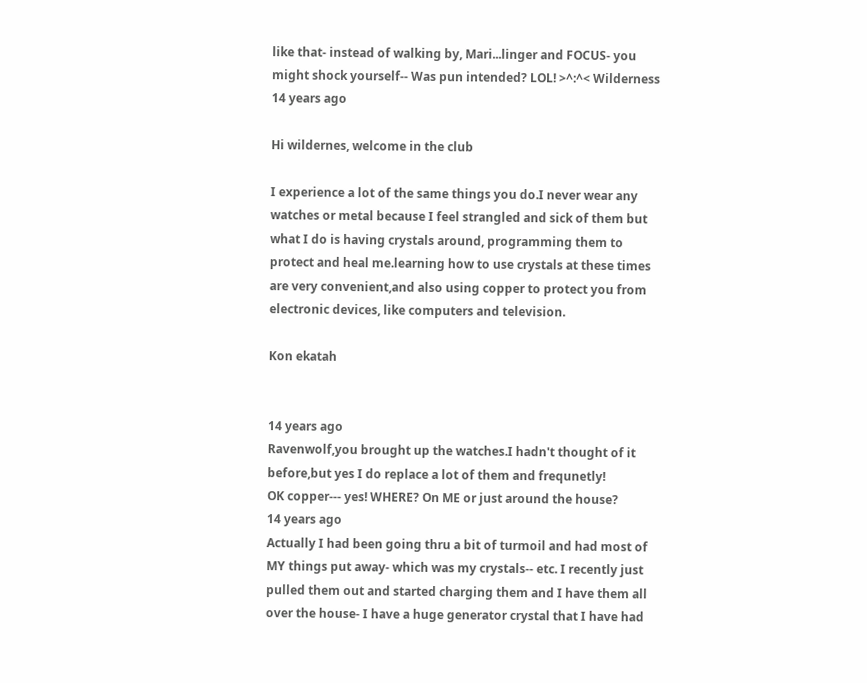like that- instead of walking by, Mari...linger and FOCUS- you might shock yourself-- Was pun intended? LOL! >^:^< Wilderness
14 years ago

Hi wildernes, welcome in the club

I experience a lot of the same things you do.I never wear any watches or metal because I feel strangled and sick of them but what I do is having crystals around, programming them to protect and heal me.learning how to use crystals at these times are very convenient,and also using copper to protect you from electronic devices, like computers and television.

Kon ekatah


14 years ago
Ravenwolf,you brought up the watches.I hadn't thought of it before,but yes I do replace a lot of them and frequnetly!
OK copper--- yes! WHERE? On ME or just around the house?
14 years ago
Actually I had been going thru a bit of turmoil and had most of MY things put away- which was my crystals-- etc. I recently just pulled them out and started charging them and I have them all over the house- I have a huge generator crystal that I have had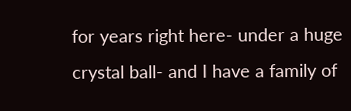for years right here- under a huge crystal ball- and I have a family of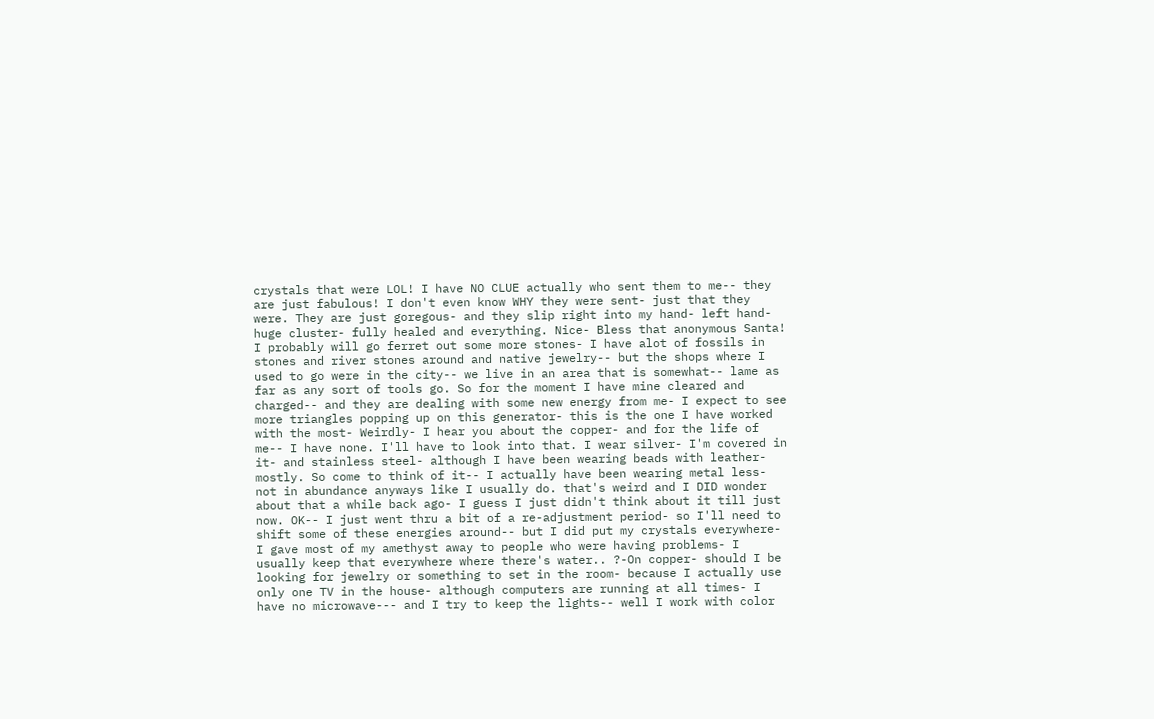crystals that were LOL! I have NO CLUE actually who sent them to me-- they are just fabulous! I don't even know WHY they were sent- just that they were. They are just goregous- and they slip right into my hand- left hand- huge cluster- fully healed and everything. Nice- Bless that anonymous Santa! I probably will go ferret out some more stones- I have alot of fossils in stones and river stones around and native jewelry-- but the shops where I used to go were in the city-- we live in an area that is somewhat-- lame as far as any sort of tools go. So for the moment I have mine cleared and charged-- and they are dealing with some new energy from me- I expect to see more triangles popping up on this generator- this is the one I have worked with the most- Weirdly- I hear you about the copper- and for the life of me-- I have none. I'll have to look into that. I wear silver- I'm covered in it- and stainless steel- although I have been wearing beads with leather- mostly. So come to think of it-- I actually have been wearing metal less- not in abundance anyways like I usually do. that's weird and I DID wonder about that a while back ago- I guess I just didn't think about it till just now. OK-- I just went thru a bit of a re-adjustment period- so I'll need to shift some of these energies around-- but I did put my crystals everywhere- I gave most of my amethyst away to people who were having problems- I usually keep that everywhere where there's water.. ?-On copper- should I be looking for jewelry or something to set in the room- because I actually use only one TV in the house- although computers are running at all times- I have no microwave--- and I try to keep the lights-- well I work with color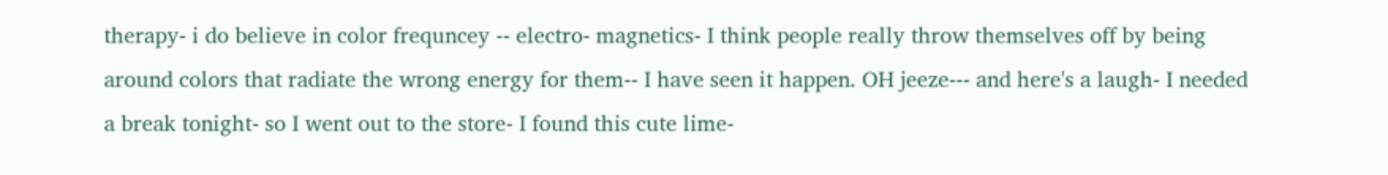therapy- i do believe in color frequncey -- electro- magnetics- I think people really throw themselves off by being around colors that radiate the wrong energy for them-- I have seen it happen. OH jeeze--- and here's a laugh- I needed a break tonight- so I went out to the store- I found this cute lime-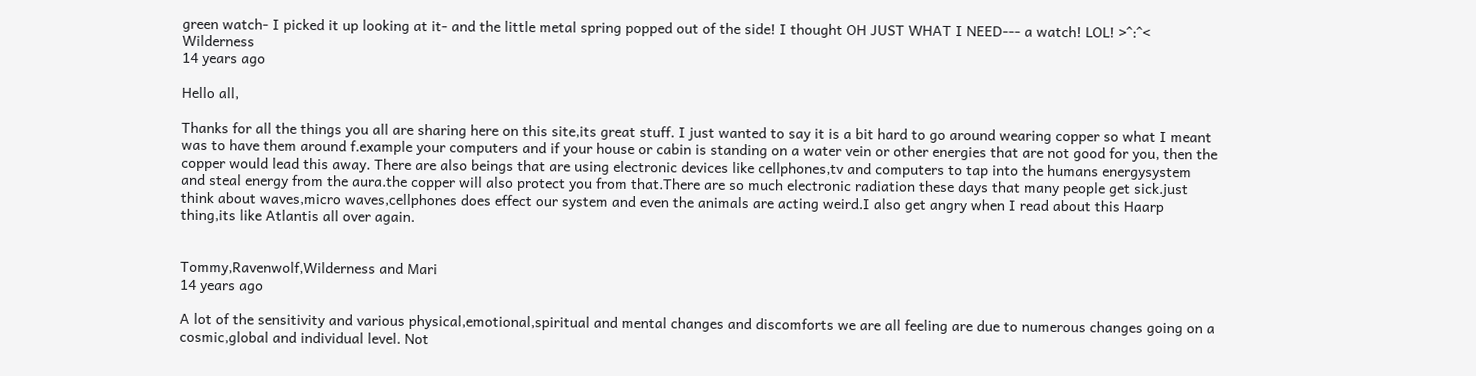green watch- I picked it up looking at it- and the little metal spring popped out of the side! I thought OH JUST WHAT I NEED--- a watch! LOL! >^:^< Wilderness
14 years ago

Hello all,

Thanks for all the things you all are sharing here on this site,its great stuff. I just wanted to say it is a bit hard to go around wearing copper so what I meant was to have them around f.example your computers and if your house or cabin is standing on a water vein or other energies that are not good for you, then the copper would lead this away. There are also beings that are using electronic devices like cellphones,tv and computers to tap into the humans energysystem and steal energy from the aura.the copper will also protect you from that.There are so much electronic radiation these days that many people get sick.just think about waves,micro waves,cellphones does effect our system and even the animals are acting weird.I also get angry when I read about this Haarp thing,its like Atlantis all over again.


Tommy,Ravenwolf,Wilderness and Mari
14 years ago

A lot of the sensitivity and various physical,emotional,spiritual and mental changes and discomforts we are all feeling are due to numerous changes going on a cosmic,global and individual level. Not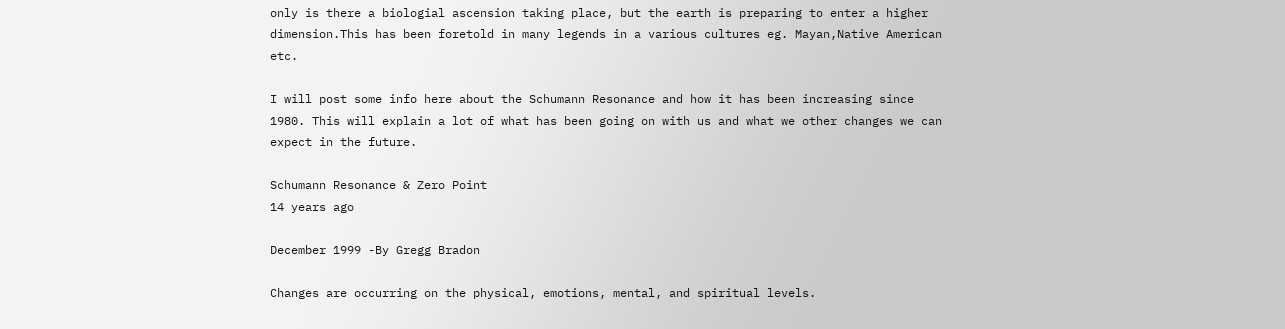only is there a biologial ascension taking place, but the earth is preparing to enter a higher dimension.This has been foretold in many legends in a various cultures eg. Mayan,Native American etc.

I will post some info here about the Schumann Resonance and how it has been increasing since 1980. This will explain a lot of what has been going on with us and what we other changes we can expect in the future.

Schumann Resonance & Zero Point
14 years ago

December 1999 -By Gregg Bradon

Changes are occurring on the physical, emotions, mental, and spiritual levels.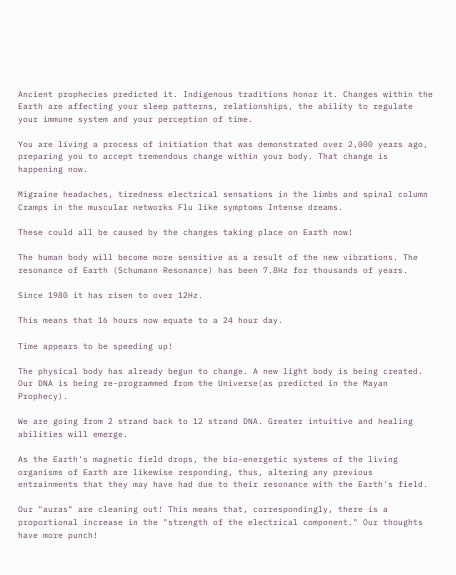Ancient prophecies predicted it. Indigenous traditions honor it. Changes within the Earth are affecting your sleep patterns, relationships, the ability to regulate your immune system and your perception of time.

You are living a process of initiation that was demonstrated over 2,000 years ago, preparing you to accept tremendous change within your body. That change is happening now.

Migraine headaches, tiredness electrical sensations in the limbs and spinal column Cramps in the muscular networks Flu like symptoms Intense dreams.

These could all be caused by the changes taking place on Earth now!

The human body will become more sensitive as a result of the new vibrations. The resonance of Earth (Schumann Resonance) has been 7.8Hz for thousands of years.

Since 1980 it has risen to over 12Hz.

This means that 16 hours now equate to a 24 hour day.

Time appears to be speeding up!

The physical body has already begun to change. A new light body is being created. Our DNA is being re-programmed from the Universe(as predicted in the Mayan Prophecy).

We are going from 2 strand back to 12 strand DNA. Greater intuitive and healing abilities will emerge.

As the Earth's magnetic field drops, the bio-energetic systems of the living organisms of Earth are likewise responding, thus, altering any previous entrainments that they may have had due to their resonance with the Earth's field.

Our "auras" are cleaning out! This means that, correspondingly, there is a proportional increase in the "strength of the electrical component." Our thoughts have more punch!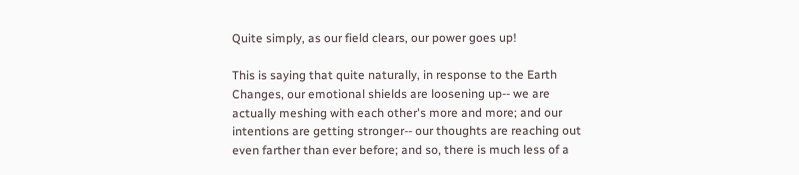Quite simply, as our field clears, our power goes up!

This is saying that quite naturally, in response to the Earth Changes, our emotional shields are loosening up-- we are actually meshing with each other's more and more; and our intentions are getting stronger-- our thoughts are reaching out even farther than ever before; and so, there is much less of a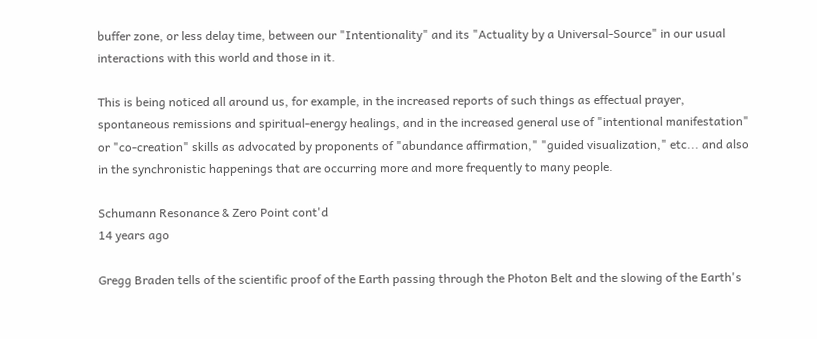buffer zone, or less delay time, between our "Intentionality" and its "Actuality by a Universal-Source" in our usual interactions with this world and those in it.

This is being noticed all around us, for example, in the increased reports of such things as effectual prayer, spontaneous remissions and spiritual-energy healings, and in the increased general use of "intentional manifestation" or "co-creation" skills as advocated by proponents of "abundance affirmation," "guided visualization," etc... and also in the synchronistic happenings that are occurring more and more frequently to many people.

Schumann Resonance & Zero Point cont'd
14 years ago

Gregg Braden tells of the scientific proof of the Earth passing through the Photon Belt and the slowing of the Earth's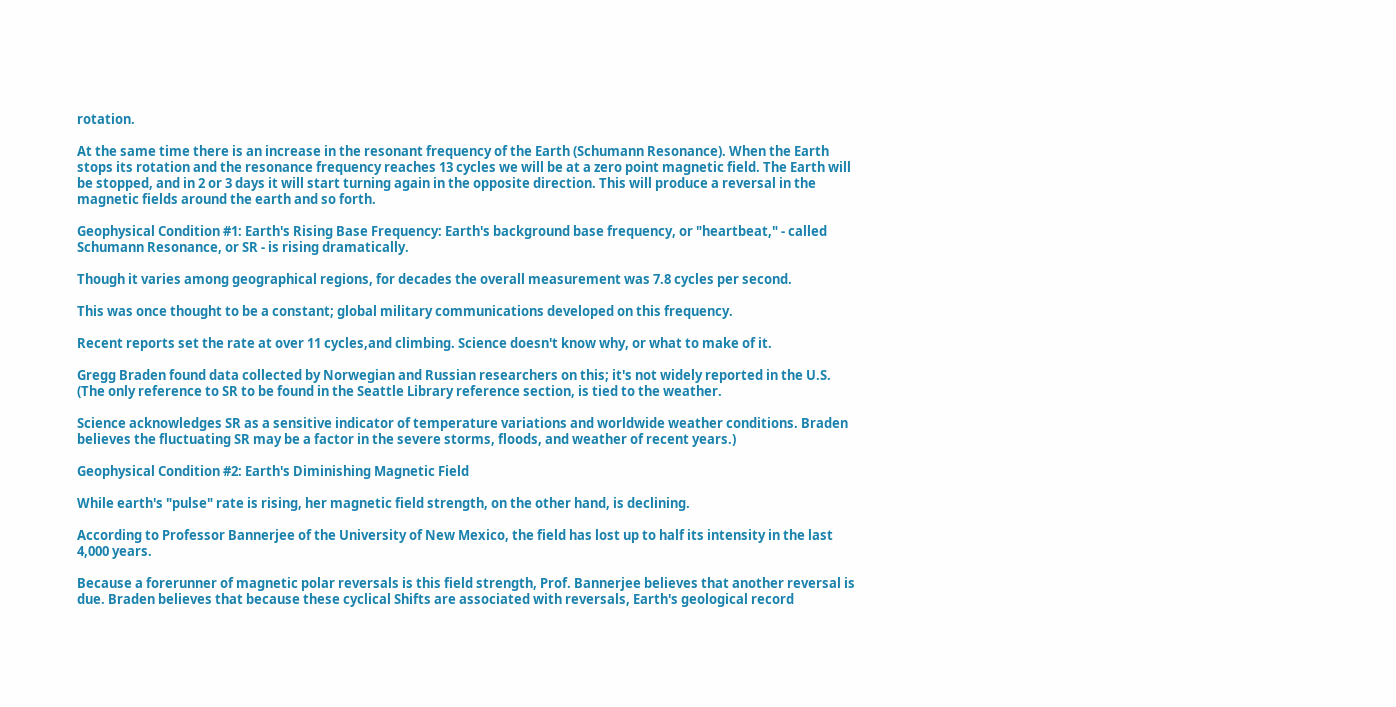rotation.

At the same time there is an increase in the resonant frequency of the Earth (Schumann Resonance). When the Earth stops its rotation and the resonance frequency reaches 13 cycles we will be at a zero point magnetic field. The Earth will be stopped, and in 2 or 3 days it will start turning again in the opposite direction. This will produce a reversal in the magnetic fields around the earth and so forth.

Geophysical Condition #1: Earth's Rising Base Frequency: Earth's background base frequency, or "heartbeat," - called Schumann Resonance, or SR - is rising dramatically.

Though it varies among geographical regions, for decades the overall measurement was 7.8 cycles per second.

This was once thought to be a constant; global military communications developed on this frequency.

Recent reports set the rate at over 11 cycles,and climbing. Science doesn't know why, or what to make of it.

Gregg Braden found data collected by Norwegian and Russian researchers on this; it's not widely reported in the U.S. (The only reference to SR to be found in the Seattle Library reference section, is tied to the weather.

Science acknowledges SR as a sensitive indicator of temperature variations and worldwide weather conditions. Braden believes the fluctuating SR may be a factor in the severe storms, floods, and weather of recent years.)

Geophysical Condition #2: Earth's Diminishing Magnetic Field

While earth's "pulse" rate is rising, her magnetic field strength, on the other hand, is declining.

According to Professor Bannerjee of the University of New Mexico, the field has lost up to half its intensity in the last 4,000 years.

Because a forerunner of magnetic polar reversals is this field strength, Prof. Bannerjee believes that another reversal is due. Braden believes that because these cyclical Shifts are associated with reversals, Earth's geological record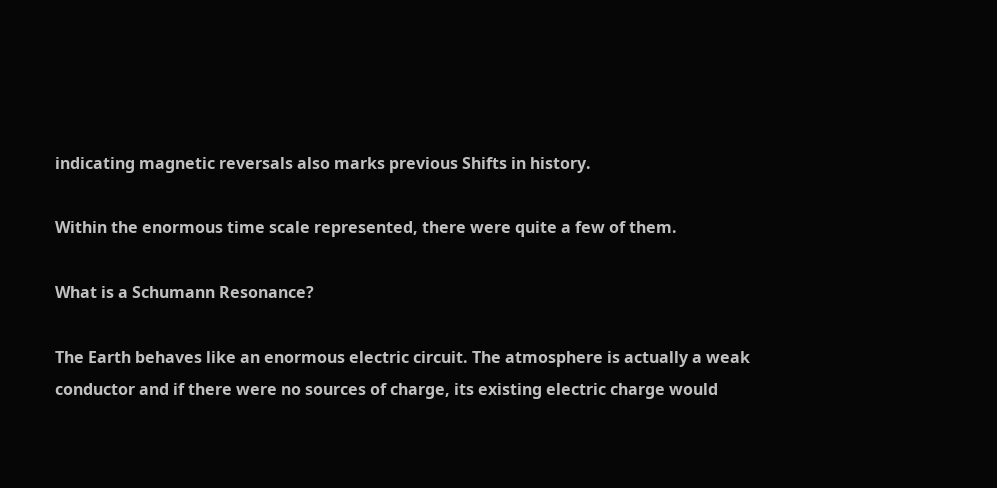indicating magnetic reversals also marks previous Shifts in history.

Within the enormous time scale represented, there were quite a few of them.

What is a Schumann Resonance?

The Earth behaves like an enormous electric circuit. The atmosphere is actually a weak conductor and if there were no sources of charge, its existing electric charge would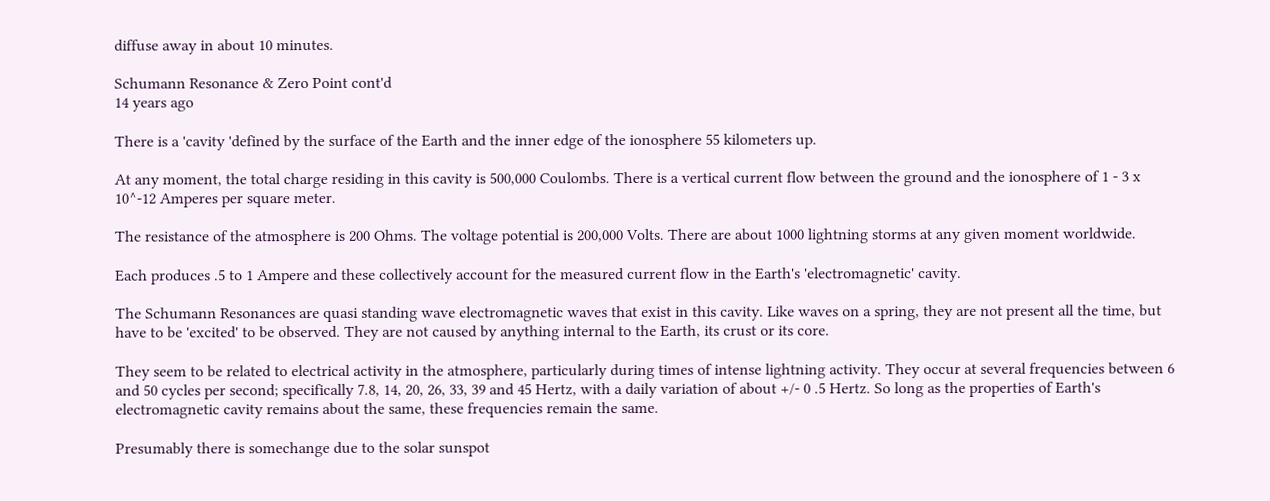diffuse away in about 10 minutes.

Schumann Resonance & Zero Point cont'd
14 years ago

There is a 'cavity 'defined by the surface of the Earth and the inner edge of the ionosphere 55 kilometers up.

At any moment, the total charge residing in this cavity is 500,000 Coulombs. There is a vertical current flow between the ground and the ionosphere of 1 - 3 x 10^-12 Amperes per square meter.

The resistance of the atmosphere is 200 Ohms. The voltage potential is 200,000 Volts. There are about 1000 lightning storms at any given moment worldwide.

Each produces .5 to 1 Ampere and these collectively account for the measured current flow in the Earth's 'electromagnetic' cavity.

The Schumann Resonances are quasi standing wave electromagnetic waves that exist in this cavity. Like waves on a spring, they are not present all the time, but have to be 'excited' to be observed. They are not caused by anything internal to the Earth, its crust or its core.

They seem to be related to electrical activity in the atmosphere, particularly during times of intense lightning activity. They occur at several frequencies between 6 and 50 cycles per second; specifically 7.8, 14, 20, 26, 33, 39 and 45 Hertz, with a daily variation of about +/- 0 .5 Hertz. So long as the properties of Earth's electromagnetic cavity remains about the same, these frequencies remain the same.

Presumably there is somechange due to the solar sunspot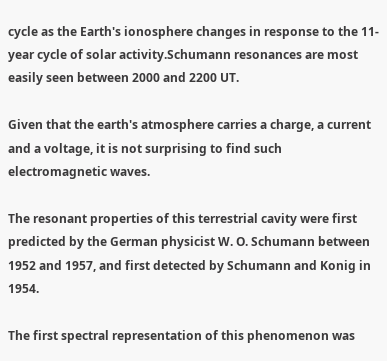cycle as the Earth's ionosphere changes in response to the 11-year cycle of solar activity.Schumann resonances are most easily seen between 2000 and 2200 UT.

Given that the earth's atmosphere carries a charge, a current and a voltage, it is not surprising to find such electromagnetic waves.

The resonant properties of this terrestrial cavity were first predicted by the German physicist W. O. Schumann between 1952 and 1957, and first detected by Schumann and Konig in 1954.

The first spectral representation of this phenomenon was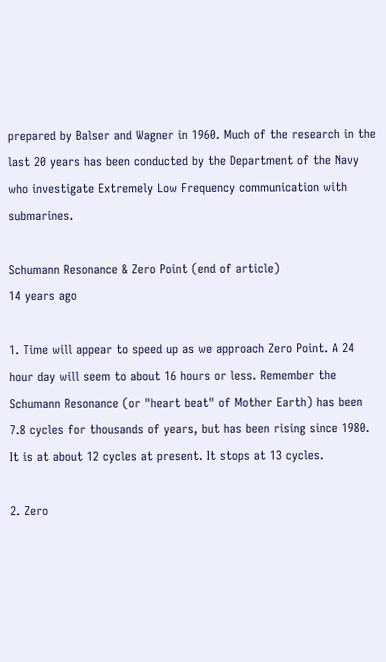prepared by Balser and Wagner in 1960. Much of the research in the last 20 years has been conducted by the Department of the Navy who investigate Extremely Low Frequency communication with submarines.

Schumann Resonance & Zero Point (end of article)
14 years ago

1. Time will appear to speed up as we approach Zero Point. A 24 hour day will seem to about 16 hours or less. Remember the Schumann Resonance (or "heart beat" of Mother Earth) has been 7.8 cycles for thousands of years, but has been rising since 1980. It is at about 12 cycles at present. It stops at 13 cycles.

2. Zero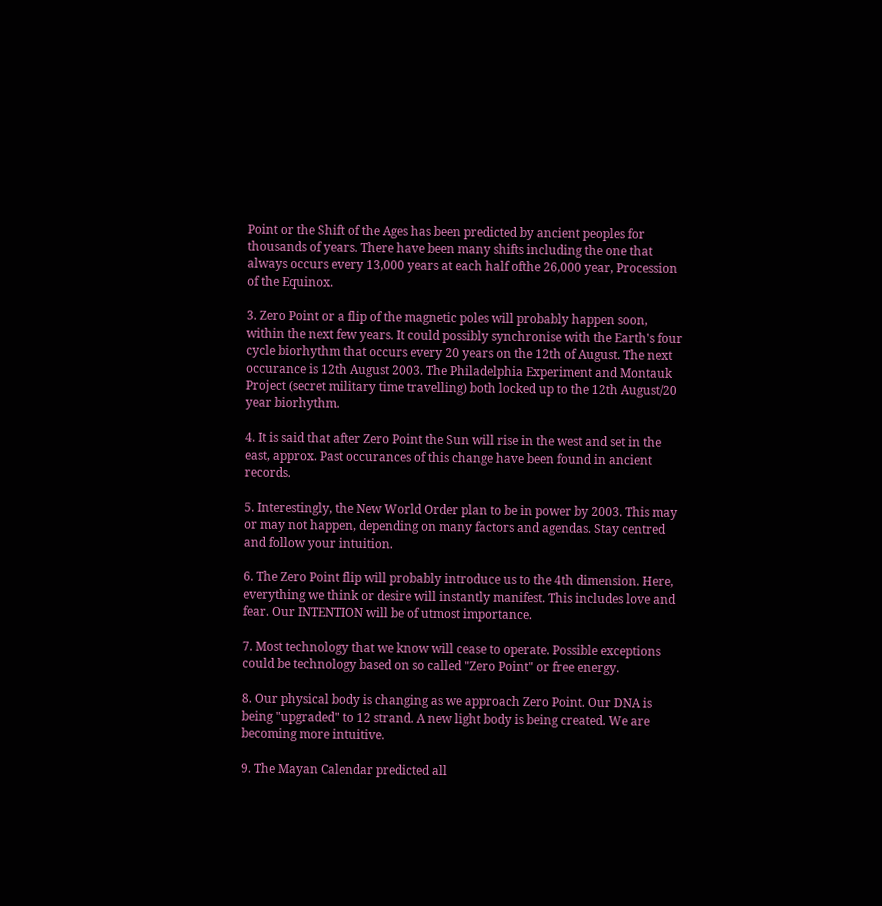Point or the Shift of the Ages has been predicted by ancient peoples for thousands of years. There have been many shifts including the one that always occurs every 13,000 years at each half ofthe 26,000 year, Procession of the Equinox.

3. Zero Point or a flip of the magnetic poles will probably happen soon, within the next few years. It could possibly synchronise with the Earth's four cycle biorhythm that occurs every 20 years on the 12th of August. The next occurance is 12th August 2003. The Philadelphia Experiment and Montauk Project (secret military time travelling) both locked up to the 12th August/20 year biorhythm.

4. It is said that after Zero Point the Sun will rise in the west and set in the east, approx. Past occurances of this change have been found in ancient records.

5. Interestingly, the New World Order plan to be in power by 2003. This may or may not happen, depending on many factors and agendas. Stay centred and follow your intuition.

6. The Zero Point flip will probably introduce us to the 4th dimension. Here, everything we think or desire will instantly manifest. This includes love and fear. Our INTENTION will be of utmost importance.

7. Most technology that we know will cease to operate. Possible exceptions could be technology based on so called "Zero Point" or free energy.

8. Our physical body is changing as we approach Zero Point. Our DNA is being "upgraded" to 12 strand. A new light body is being created. We are becoming more intuitive.

9. The Mayan Calendar predicted all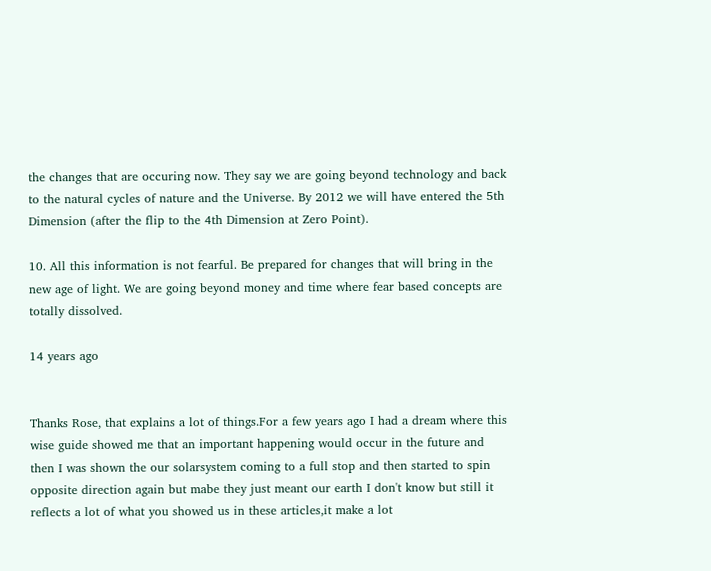the changes that are occuring now. They say we are going beyond technology and back to the natural cycles of nature and the Universe. By 2012 we will have entered the 5th Dimension (after the flip to the 4th Dimension at Zero Point).

10. All this information is not fearful. Be prepared for changes that will bring in the new age of light. We are going beyond money and time where fear based concepts are totally dissolved.

14 years ago


Thanks Rose, that explains a lot of things.For a few years ago I had a dream where this wise guide showed me that an important happening would occur in the future and then I was shown the our solarsystem coming to a full stop and then started to spin opposite direction again but mabe they just meant our earth I don't know but still it reflects a lot of what you showed us in these articles,it make a lot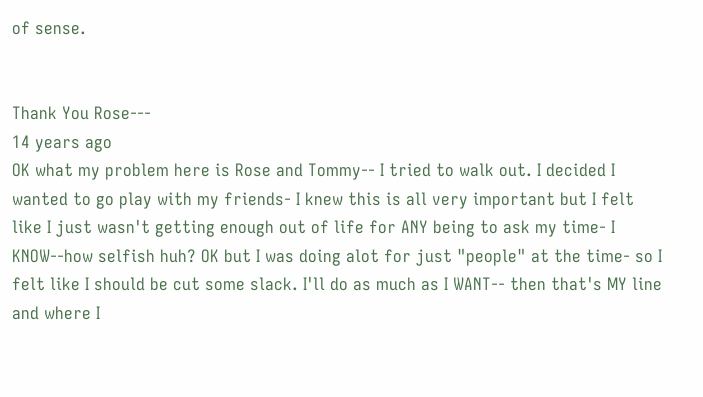of sense.


Thank You Rose---
14 years ago
OK what my problem here is Rose and Tommy-- I tried to walk out. I decided I wanted to go play with my friends- I knew this is all very important but I felt like I just wasn't getting enough out of life for ANY being to ask my time- I KNOW--how selfish huh? OK but I was doing alot for just "people" at the time- so I felt like I should be cut some slack. I'll do as much as I WANT-- then that's MY line and where I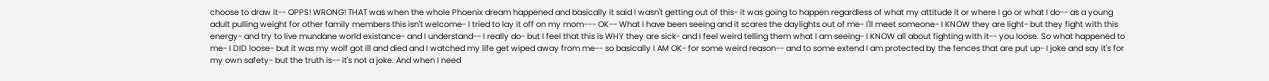choose to draw it-- OPPS! WRONG! THAT was when the whole Phoenix dream happened and basically it said I wasn't getting out of this- it was going to happen regardless of what my attitude it or where I go or what I do-- as a young adult pulling weight for other family members this isn't welcome- I tried to lay it off on my mom--- OK-- What I have been seeing and it scares the daylights out of me- I'll meet someone- I KNOW they are light- but they fight with this energy- and try to live mundane world existance- and I understand-- I really do- but I feel that this is WHY they are sick- and I feel weird telling them what I am seeing- I KNOW all about fighting with it-- you loose. So what happened to me- I DID loose- but it was my wolf got ill and died and I watched my life get wiped away from me-- so basically I AM OK- for some weird reason-- and to some extend I am protected by the fences that are put up- I joke and say it's for my own safety- but the truth is-- it's not a joke. And when I need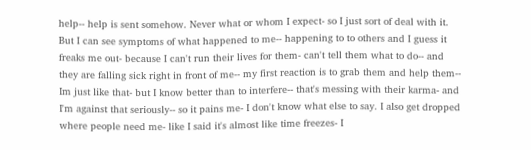help-- help is sent somehow. Never what or whom I expect- so I just sort of deal with it. But I can see symptoms of what happened to me-- happening to to others and I guess it freaks me out- because I can't run their lives for them- can't tell them what to do-- and they are falling sick right in front of me-- my first reaction is to grab them and help them-- Im just like that- but I know better than to interfere-- that's messing with their karma- and I'm against that seriously-- so it pains me- I don't know what else to say. I also get dropped where people need me- like I said it's almost like time freezes- I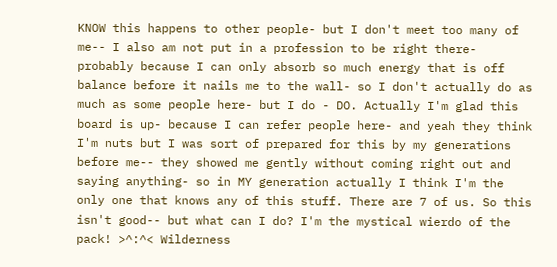KNOW this happens to other people- but I don't meet too many of me-- I also am not put in a profession to be right there- probably because I can only absorb so much energy that is off balance before it nails me to the wall- so I don't actually do as much as some people here- but I do - DO. Actually I'm glad this board is up- because I can refer people here- and yeah they think I'm nuts but I was sort of prepared for this by my generations before me-- they showed me gently without coming right out and saying anything- so in MY generation actually I think I'm the only one that knows any of this stuff. There are 7 of us. So this isn't good-- but what can I do? I'm the mystical wierdo of the pack! >^:^< Wilderness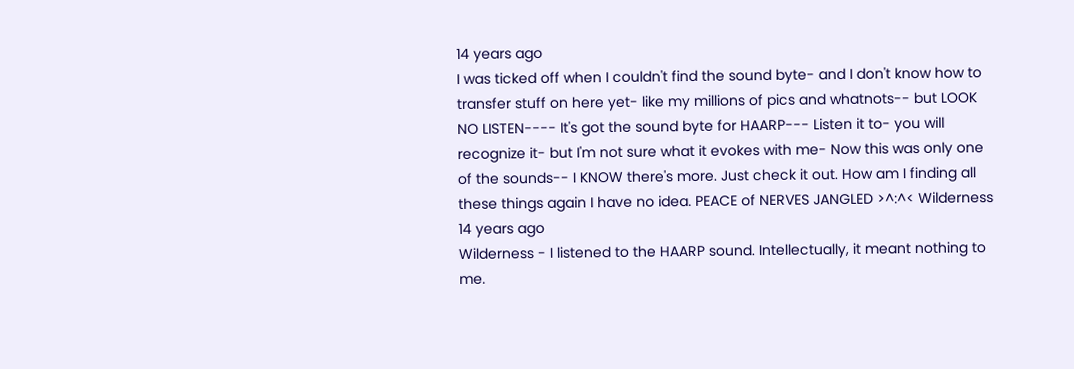14 years ago
I was ticked off when I couldn't find the sound byte- and I don't know how to transfer stuff on here yet- like my millions of pics and whatnots-- but LOOK NO LISTEN---- It's got the sound byte for HAARP--- Listen it to- you will recognize it- but I'm not sure what it evokes with me- Now this was only one of the sounds-- I KNOW there's more. Just check it out. How am I finding all these things again I have no idea. PEACE of NERVES JANGLED >^:^< Wilderness
14 years ago
Wilderness - I listened to the HAARP sound. Intellectually, it meant nothing to me.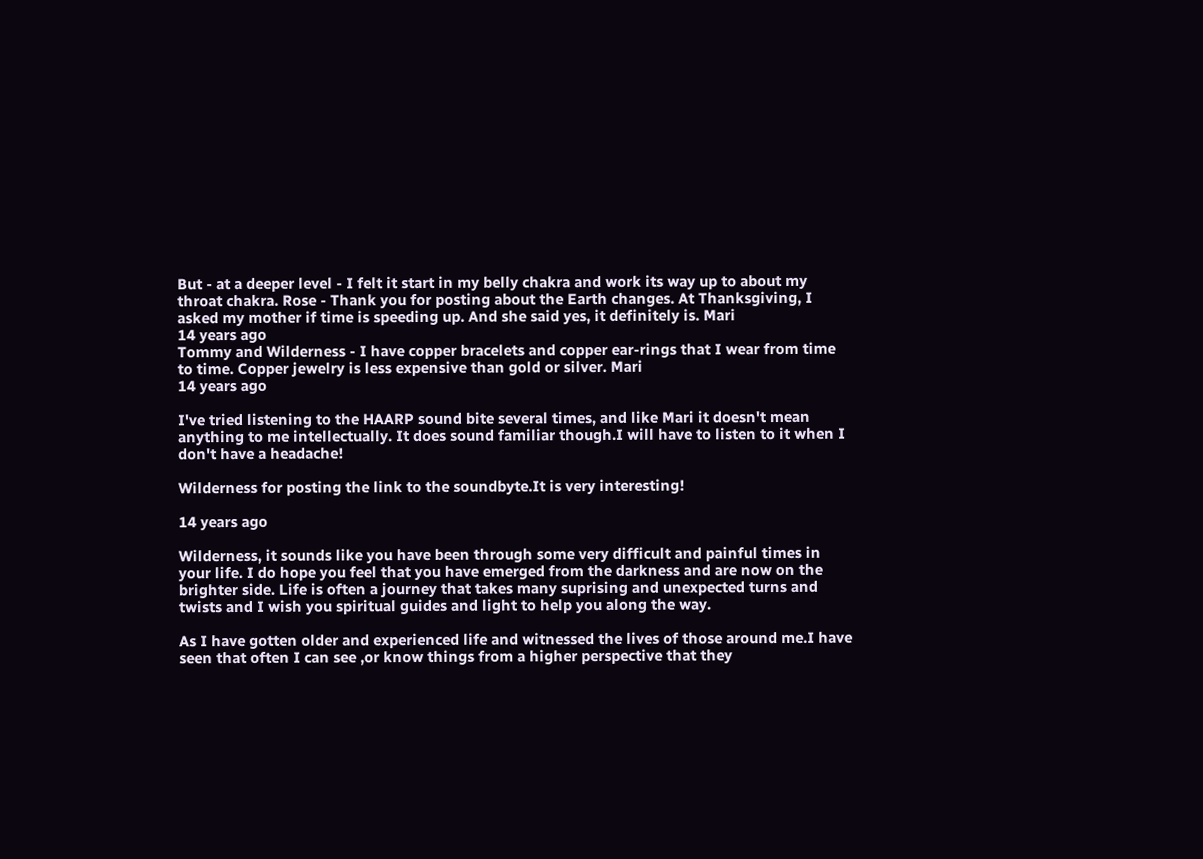But - at a deeper level - I felt it start in my belly chakra and work its way up to about my throat chakra. Rose - Thank you for posting about the Earth changes. At Thanksgiving, I asked my mother if time is speeding up. And she said yes, it definitely is. Mari
14 years ago
Tommy and Wilderness - I have copper bracelets and copper ear-rings that I wear from time to time. Copper jewelry is less expensive than gold or silver. Mari
14 years ago

I've tried listening to the HAARP sound bite several times, and like Mari it doesn't mean anything to me intellectually. It does sound familiar though.I will have to listen to it when I don't have a headache!

Wilderness for posting the link to the soundbyte.It is very interesting!

14 years ago

Wilderness, it sounds like you have been through some very difficult and painful times in your life. I do hope you feel that you have emerged from the darkness and are now on the brighter side. Life is often a journey that takes many suprising and unexpected turns and twists and I wish you spiritual guides and light to help you along the way.

As I have gotten older and experienced life and witnessed the lives of those around me.I have seen that often I can see ,or know things from a higher perspective that they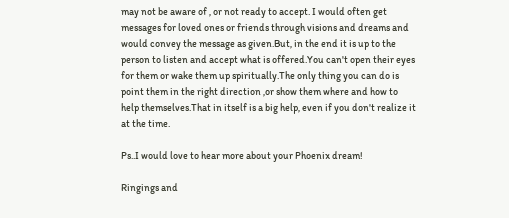may not be aware of , or not ready to accept. I would often get messages for loved ones or friends through visions and dreams and would convey the message as given.But, in the end it is up to the person to listen and accept what is offered.You can't open their eyes for them or wake them up spiritually.The only thing you can do is point them in the right direction ,or show them where and how to help themselves.That in itself is a big help, even if you don't realize it at the time.

Ps..I would love to hear more about your Phoenix dream!

Ringings and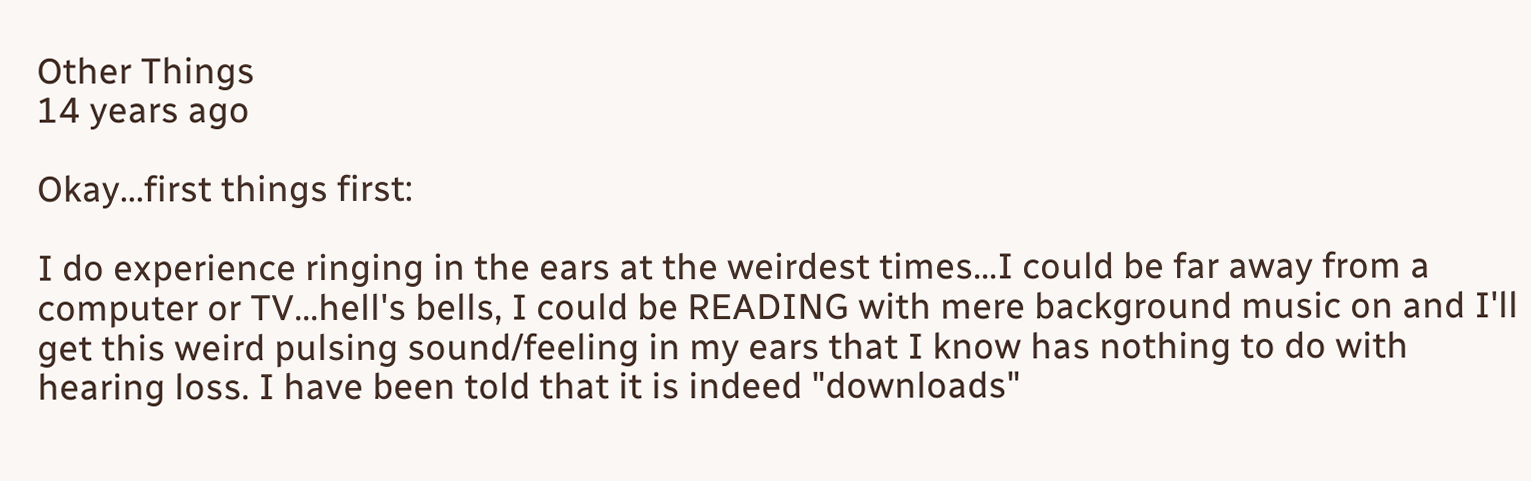Other Things
14 years ago

Okay...first things first:

I do experience ringing in the ears at the weirdest times...I could be far away from a computer or TV...hell's bells, I could be READING with mere background music on and I'll get this weird pulsing sound/feeling in my ears that I know has nothing to do with hearing loss. I have been told that it is indeed "downloads"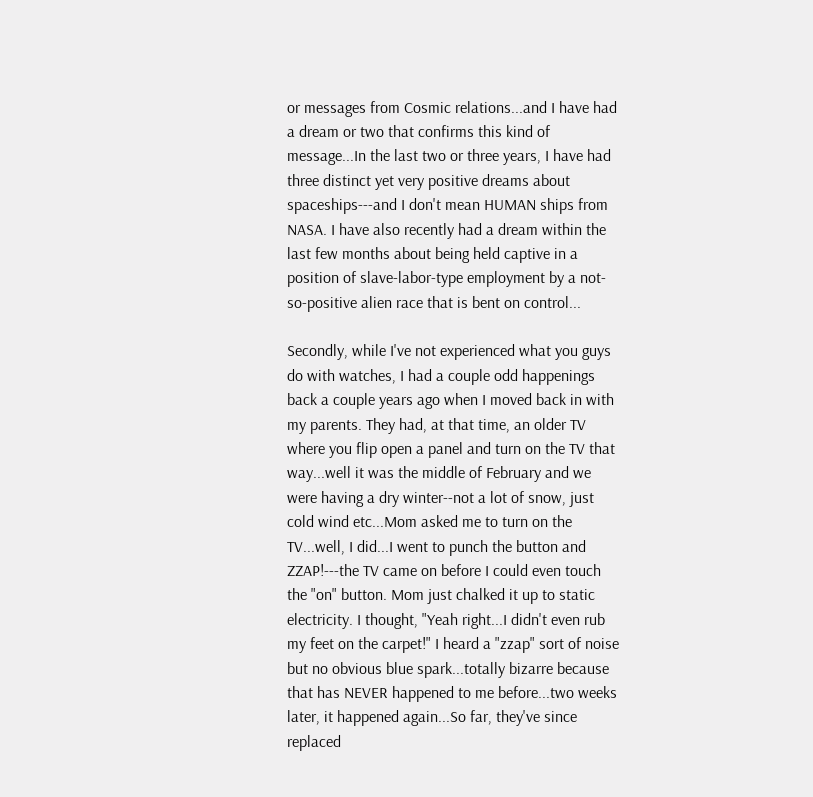or messages from Cosmic relations...and I have had a dream or two that confirms this kind of message...In the last two or three years, I have had three distinct yet very positive dreams about spaceships---and I don't mean HUMAN ships from NASA. I have also recently had a dream within the last few months about being held captive in a position of slave-labor-type employment by a not-so-positive alien race that is bent on control...

Secondly, while I've not experienced what you guys do with watches, I had a couple odd happenings back a couple years ago when I moved back in with my parents. They had, at that time, an older TV where you flip open a panel and turn on the TV that way...well it was the middle of February and we were having a dry winter--not a lot of snow, just cold wind etc...Mom asked me to turn on the TV...well, I did...I went to punch the button and ZZAP!---the TV came on before I could even touch the "on" button. Mom just chalked it up to static electricity. I thought, "Yeah right...I didn't even rub my feet on the carpet!" I heard a "zzap" sort of noise but no obvious blue spark...totally bizarre because that has NEVER happened to me before...two weeks later, it happened again...So far, they've since replaced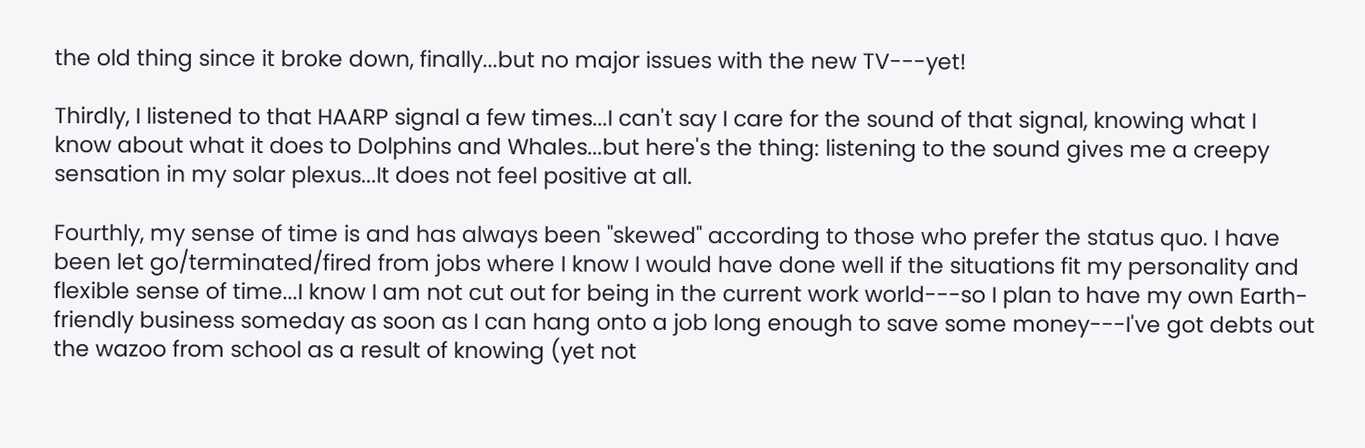the old thing since it broke down, finally...but no major issues with the new TV---yet!

Thirdly, I listened to that HAARP signal a few times...I can't say I care for the sound of that signal, knowing what I know about what it does to Dolphins and Whales...but here's the thing: listening to the sound gives me a creepy sensation in my solar plexus...It does not feel positive at all.

Fourthly, my sense of time is and has always been "skewed" according to those who prefer the status quo. I have been let go/terminated/fired from jobs where I know I would have done well if the situations fit my personality and flexible sense of time...I know I am not cut out for being in the current work world---so I plan to have my own Earth-friendly business someday as soon as I can hang onto a job long enough to save some money---I've got debts out the wazoo from school as a result of knowing (yet not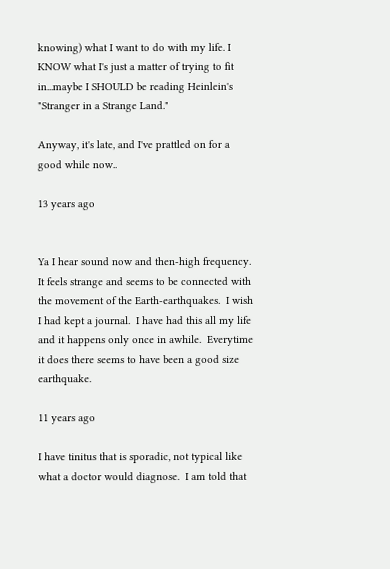knowing) what I want to do with my life. I KNOW what I's just a matter of trying to fit in...maybe I SHOULD be reading Heinlein's "Stranger in a Strange Land."

Anyway, it's late, and I've prattled on for a good while now..

13 years ago


Ya I hear sound now and then-high frequency.  It feels strange and seems to be connected with the movement of the Earth-earthquakes.  I wish I had kept a journal.  I have had this all my life and it happens only once in awhile.  Everytime it does there seems to have been a good size earthquake.

11 years ago

I have tinitus that is sporadic, not typical like what a doctor would diagnose.  I am told that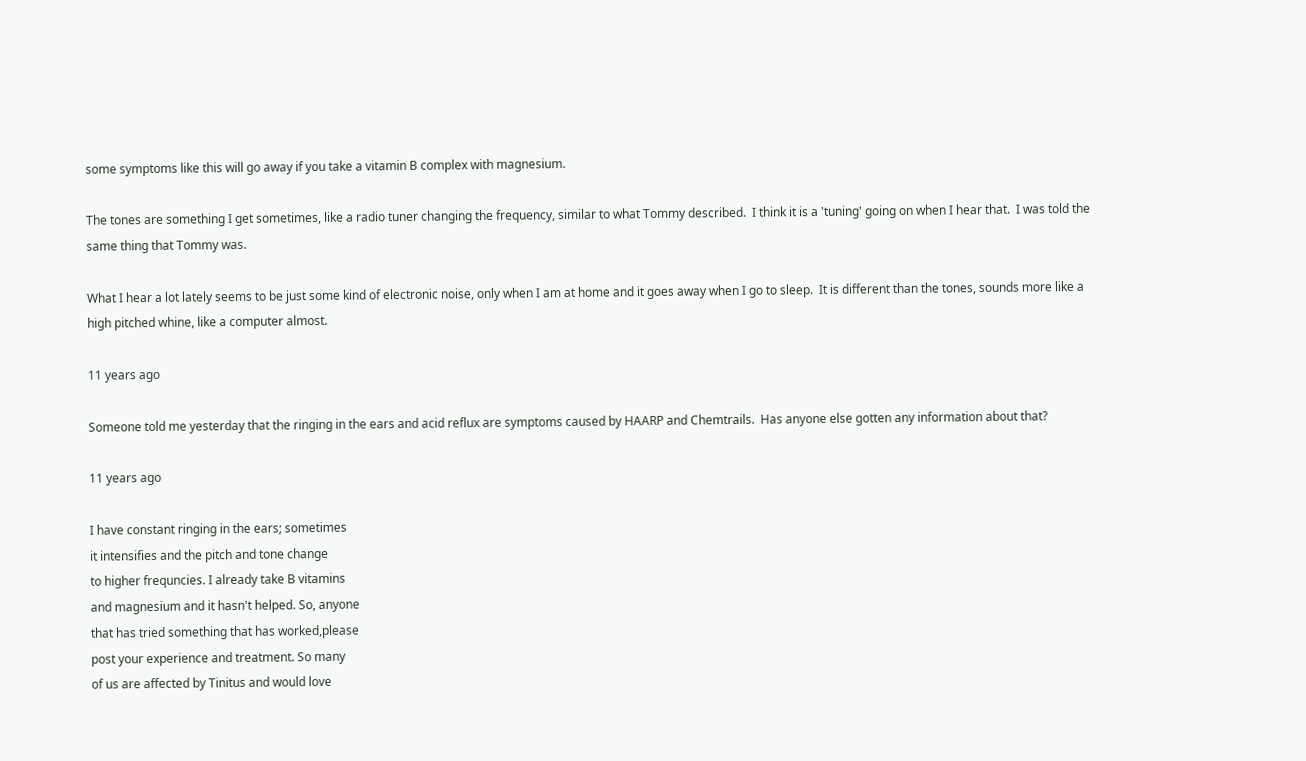some symptoms like this will go away if you take a vitamin B complex with magnesium.

The tones are something I get sometimes, like a radio tuner changing the frequency, similar to what Tommy described.  I think it is a 'tuning' going on when I hear that.  I was told the same thing that Tommy was.

What I hear a lot lately seems to be just some kind of electronic noise, only when I am at home and it goes away when I go to sleep.  It is different than the tones, sounds more like a high pitched whine, like a computer almost.

11 years ago

Someone told me yesterday that the ringing in the ears and acid reflux are symptoms caused by HAARP and Chemtrails.  Has anyone else gotten any information about that?

11 years ago

I have constant ringing in the ears; sometimes
it intensifies and the pitch and tone change
to higher frequncies. I already take B vitamins
and magnesium and it hasn't helped. So, anyone
that has tried something that has worked,please
post your experience and treatment. So many
of us are affected by Tinitus and would love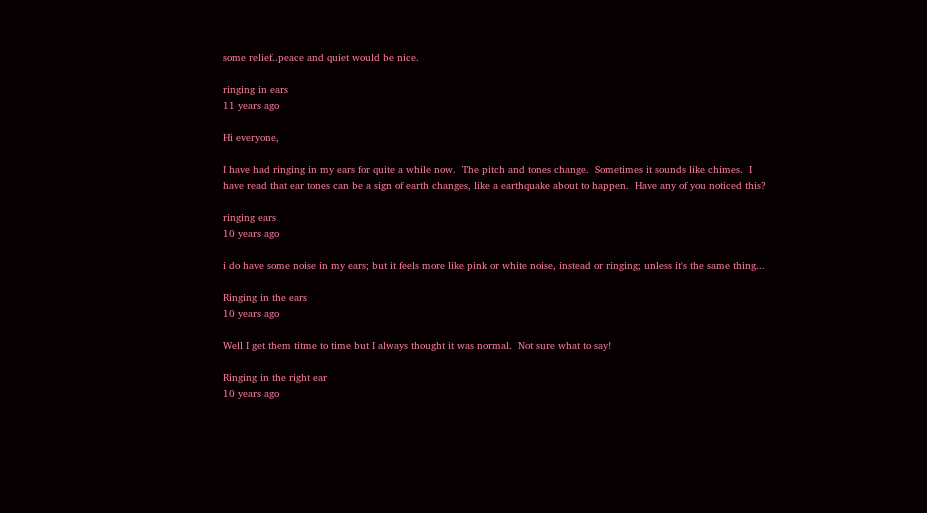some relief..peace and quiet would be nice.

ringing in ears
11 years ago

Hi everyone,

I have had ringing in my ears for quite a while now.  The pitch and tones change.  Sometimes it sounds like chimes.  I have read that ear tones can be a sign of earth changes, like a earthquake about to happen.  Have any of you noticed this?

ringing ears
10 years ago

i do have some noise in my ears; but it feels more like pink or white noise, instead or ringing; unless it's the same thing...

Ringing in the ears
10 years ago

Well I get them titme to time but I always thought it was normal.  Not sure what to say!

Ringing in the right ear
10 years ago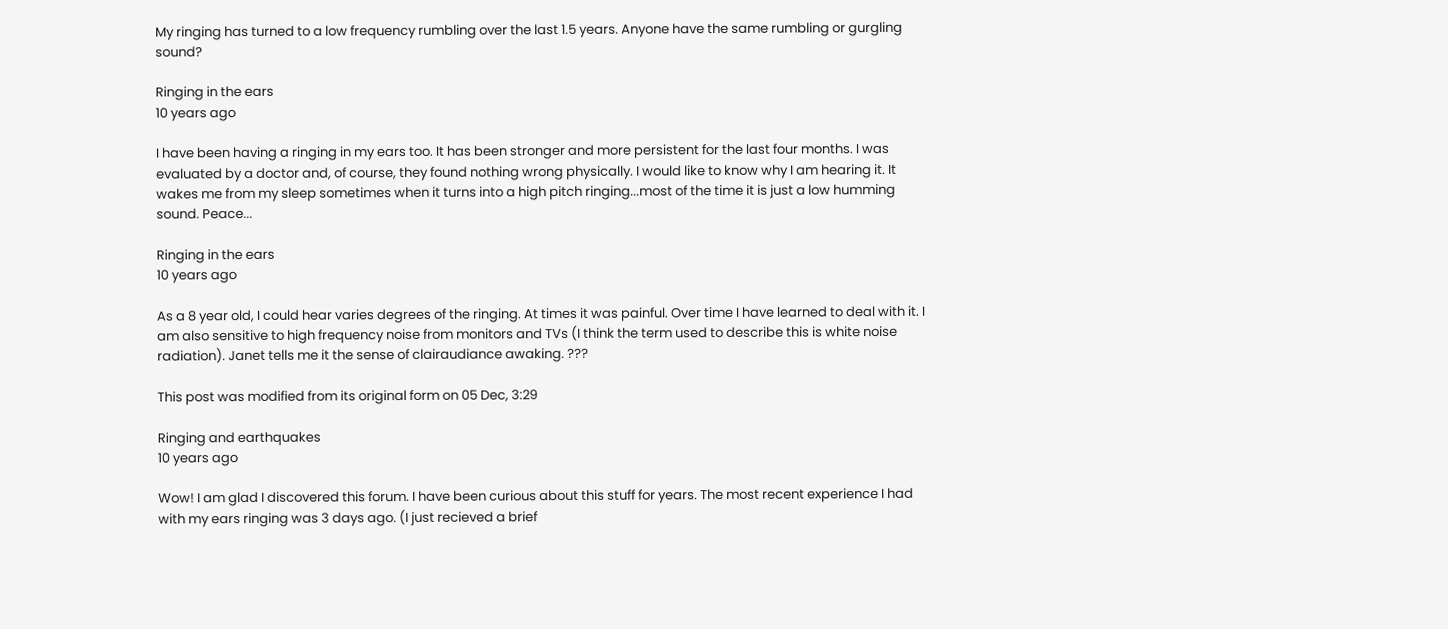My ringing has turned to a low frequency rumbling over the last 1.5 years. Anyone have the same rumbling or gurgling sound?

Ringing in the ears
10 years ago

I have been having a ringing in my ears too. It has been stronger and more persistent for the last four months. I was evaluated by a doctor and, of course, they found nothing wrong physically. I would like to know why I am hearing it. It wakes me from my sleep sometimes when it turns into a high pitch ringing...most of the time it is just a low humming sound. Peace...

Ringing in the ears
10 years ago

As a 8 year old, I could hear varies degrees of the ringing. At times it was painful. Over time I have learned to deal with it. I am also sensitive to high frequency noise from monitors and TVs (I think the term used to describe this is white noise radiation). Janet tells me it the sense of clairaudiance awaking. ???

This post was modified from its original form on 05 Dec, 3:29

Ringing and earthquakes
10 years ago

Wow! I am glad I discovered this forum. I have been curious about this stuff for years. The most recent experience I had with my ears ringing was 3 days ago. (I just recieved a brief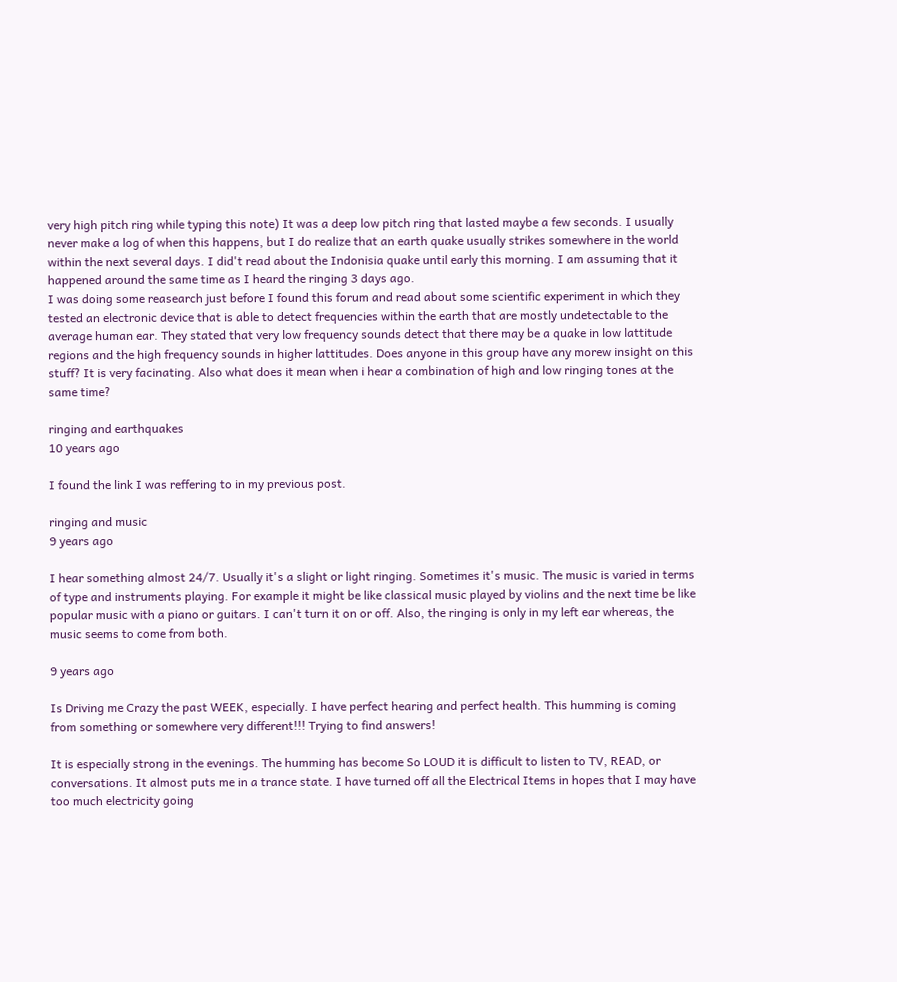very high pitch ring while typing this note) It was a deep low pitch ring that lasted maybe a few seconds. I usually never make a log of when this happens, but I do realize that an earth quake usually strikes somewhere in the world within the next several days. I did't read about the Indonisia quake until early this morning. I am assuming that it happened around the same time as I heard the ringing 3 days ago.
I was doing some reasearch just before I found this forum and read about some scientific experiment in which they tested an electronic device that is able to detect frequencies within the earth that are mostly undetectable to the average human ear. They stated that very low frequency sounds detect that there may be a quake in low lattitude regions and the high frequency sounds in higher lattitudes. Does anyone in this group have any morew insight on this stuff? It is very facinating. Also what does it mean when i hear a combination of high and low ringing tones at the same time?

ringing and earthquakes
10 years ago

I found the link I was reffering to in my previous post.

ringing and music
9 years ago

I hear something almost 24/7. Usually it's a slight or light ringing. Sometimes it's music. The music is varied in terms of type and instruments playing. For example it might be like classical music played by violins and the next time be like popular music with a piano or guitars. I can't turn it on or off. Also, the ringing is only in my left ear whereas, the music seems to come from both.

9 years ago

Is Driving me Crazy the past WEEK, especially. I have perfect hearing and perfect health. This humming is coming from something or somewhere very different!!! Trying to find answers!

It is especially strong in the evenings. The humming has become So LOUD it is difficult to listen to TV, READ, or conversations. It almost puts me in a trance state. I have turned off all the Electrical Items in hopes that I may have too much electricity going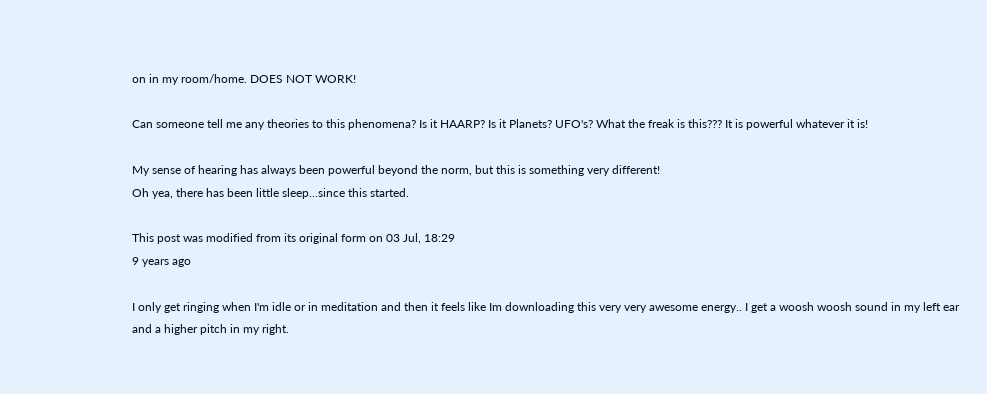on in my room/home. DOES NOT WORK!

Can someone tell me any theories to this phenomena? Is it HAARP? Is it Planets? UFO's? What the freak is this??? It is powerful whatever it is!

My sense of hearing has always been powerful beyond the norm, but this is something very different!
Oh yea, there has been little sleep...since this started.

This post was modified from its original form on 03 Jul, 18:29
9 years ago

I only get ringing when I'm idle or in meditation and then it feels like Im downloading this very very awesome energy.. I get a woosh woosh sound in my left ear and a higher pitch in my right.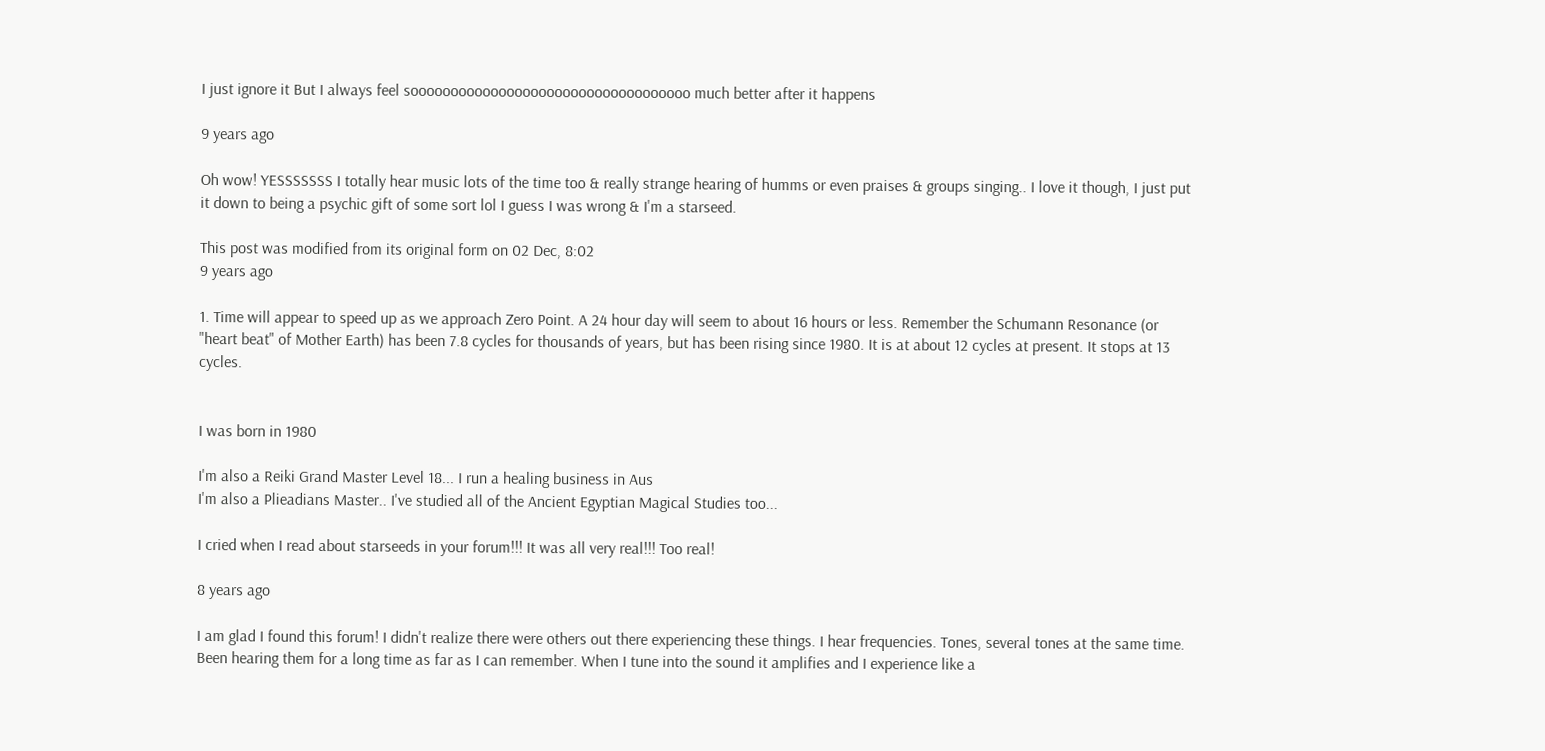I just ignore it But I always feel sooooooooooooooooooooooooooooooooooo much better after it happens

9 years ago

Oh wow! YESSSSSSS I totally hear music lots of the time too & really strange hearing of humms or even praises & groups singing.. I love it though, I just put it down to being a psychic gift of some sort lol I guess I was wrong & I'm a starseed.

This post was modified from its original form on 02 Dec, 8:02
9 years ago

1. Time will appear to speed up as we approach Zero Point. A 24 hour day will seem to about 16 hours or less. Remember the Schumann Resonance (or "heart beat" of Mother Earth) has been 7.8 cycles for thousands of years, but has been rising since 1980. It is at about 12 cycles at present. It stops at 13 cycles.


I was born in 1980

I'm also a Reiki Grand Master Level 18... I run a healing business in Aus
I'm also a Plieadians Master.. I've studied all of the Ancient Egyptian Magical Studies too...

I cried when I read about starseeds in your forum!!! It was all very real!!! Too real!

8 years ago

I am glad I found this forum! I didn't realize there were others out there experiencing these things. I hear frequencies. Tones, several tones at the same time. Been hearing them for a long time as far as I can remember. When I tune into the sound it amplifies and I experience like a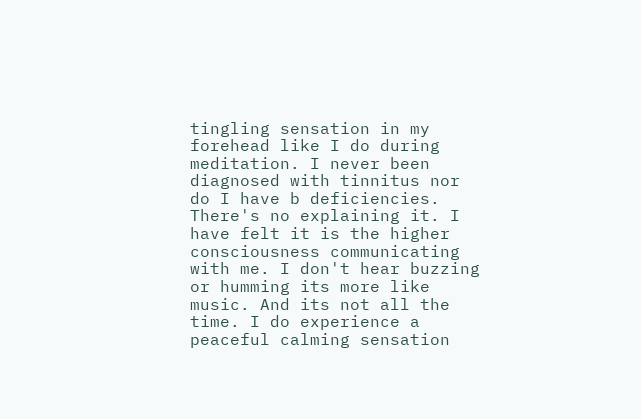tingling sensation in my forehead like I do during meditation. I never been diagnosed with tinnitus nor do I have b deficiencies. There's no explaining it. I have felt it is the higher consciousness communicating with me. I don't hear buzzing or humming its more like music. And its not all the time. I do experience a peaceful calming sensation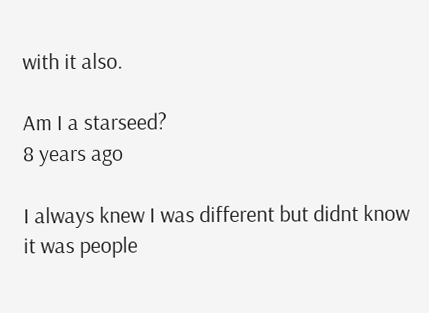with it also.

Am I a starseed?
8 years ago

I always knew I was different but didnt know it was people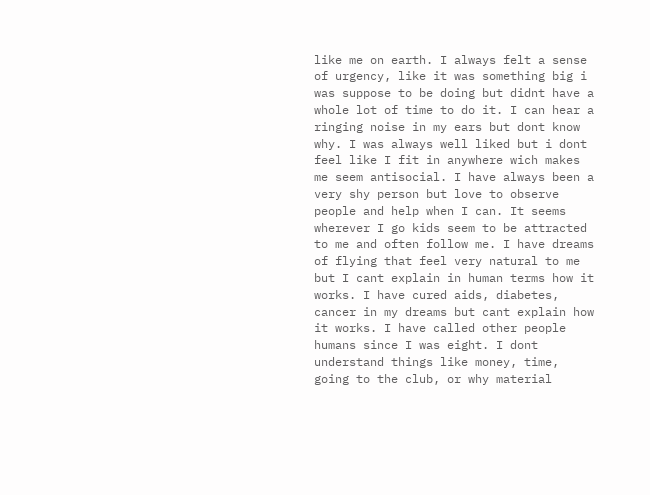like me on earth. I always felt a sense of urgency, like it was something big i was suppose to be doing but didnt have a whole lot of time to do it. I can hear a ringing noise in my ears but dont know why. I was always well liked but i dont feel like I fit in anywhere wich makes me seem antisocial. I have always been a very shy person but love to observe people and help when I can. It seems wherever I go kids seem to be attracted to me and often follow me. I have dreams of flying that feel very natural to me but I cant explain in human terms how it works. I have cured aids, diabetes, cancer in my dreams but cant explain how it works. I have called other people humans since I was eight. I dont understand things like money, time, going to the club, or why material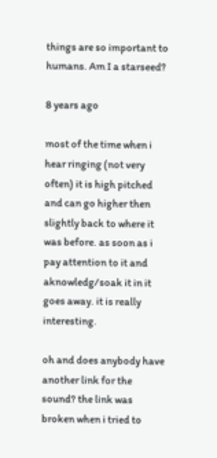things are so important to humans. Am I a starseed?

8 years ago

most of the time when i hear ringing (not very often) it is high pitched and can go higher then slightly back to where it was before. as soon as i pay attention to it and aknowledg/soak it in it goes away. it is really interesting.

oh and does anybody have another link for the sound? the link was broken when i tried to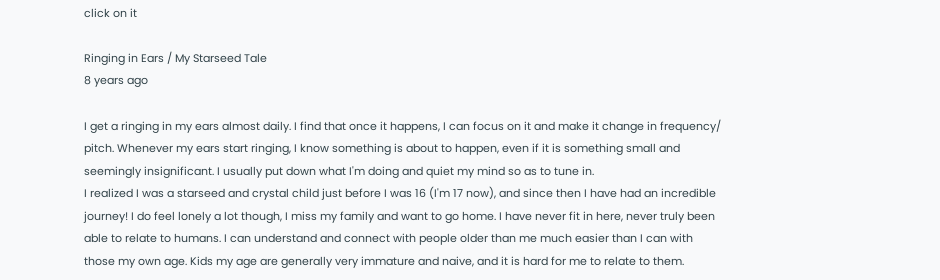click on it

Ringing in Ears / My Starseed Tale
8 years ago

I get a ringing in my ears almost daily. I find that once it happens, I can focus on it and make it change in frequency/ pitch. Whenever my ears start ringing, I know something is about to happen, even if it is something small and seemingly insignificant. I usually put down what I'm doing and quiet my mind so as to tune in.
I realized I was a starseed and crystal child just before I was 16 (I'm 17 now), and since then I have had an incredible journey! I do feel lonely a lot though, I miss my family and want to go home. I have never fit in here, never truly been able to relate to humans. I can understand and connect with people older than me much easier than I can with those my own age. Kids my age are generally very immature and naive, and it is hard for me to relate to them.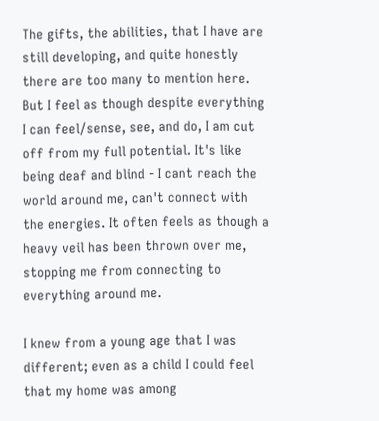The gifts, the abilities, that I have are still developing, and quite honestly there are too many to mention here. But I feel as though despite everything I can feel/sense, see, and do, I am cut off from my full potential. It's like being deaf and blind - I cant reach the world around me, can't connect with the energies. It often feels as though a heavy veil has been thrown over me, stopping me from connecting to everything around me.

I knew from a young age that I was different; even as a child I could feel that my home was among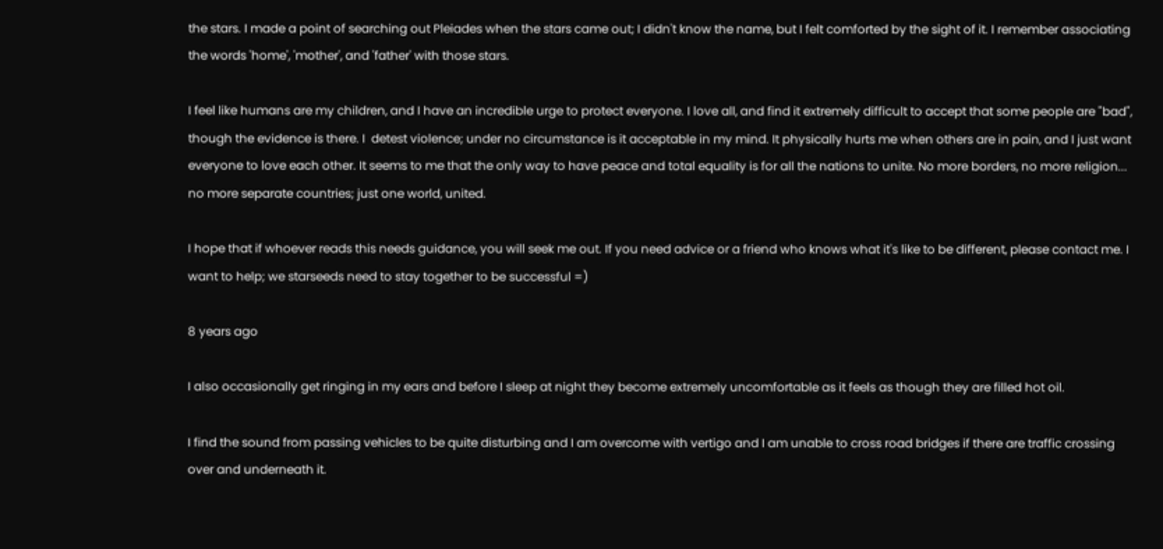the stars. I made a point of searching out Pleiades when the stars came out; I didn't know the name, but I felt comforted by the sight of it. I remember associating the words 'home', 'mother', and 'father' with those stars.

I feel like humans are my children, and I have an incredible urge to protect everyone. I love all, and find it extremely difficult to accept that some people are "bad", though the evidence is there. I  detest violence; under no circumstance is it acceptable in my mind. It physically hurts me when others are in pain, and I just want everyone to love each other. It seems to me that the only way to have peace and total equality is for all the nations to unite. No more borders, no more religion... no more separate countries; just one world, united.

I hope that if whoever reads this needs guidance, you will seek me out. If you need advice or a friend who knows what it's like to be different, please contact me. I want to help; we starseeds need to stay together to be successful =)

8 years ago

I also occasionally get ringing in my ears and before I sleep at night they become extremely uncomfortable as it feels as though they are filled hot oil.

I find the sound from passing vehicles to be quite disturbing and I am overcome with vertigo and I am unable to cross road bridges if there are traffic crossing over and underneath it.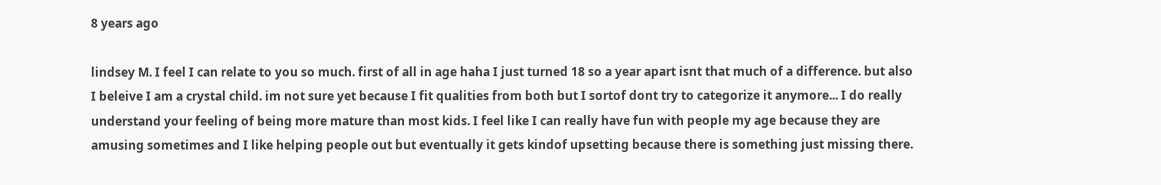8 years ago

lindsey M. I feel I can relate to you so much. first of all in age haha I just turned 18 so a year apart isnt that much of a difference. but also I beleive I am a crystal child. im not sure yet because I fit qualities from both but I sortof dont try to categorize it anymore... I do really understand your feeling of being more mature than most kids. I feel like I can really have fun with people my age because they are amusing sometimes and I like helping people out but eventually it gets kindof upsetting because there is something just missing there.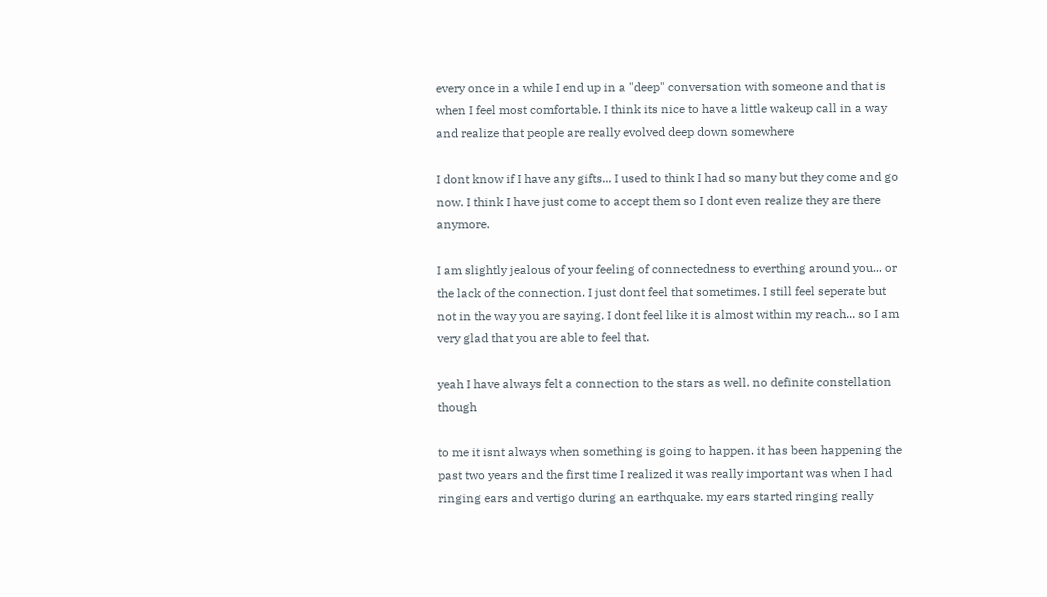every once in a while I end up in a "deep" conversation with someone and that is when I feel most comfortable. I think its nice to have a little wakeup call in a way and realize that people are really evolved deep down somewhere

I dont know if I have any gifts... I used to think I had so many but they come and go now. I think I have just come to accept them so I dont even realize they are there anymore.

I am slightly jealous of your feeling of connectedness to everthing around you... or the lack of the connection. I just dont feel that sometimes. I still feel seperate but not in the way you are saying. I dont feel like it is almost within my reach... so I am very glad that you are able to feel that.

yeah I have always felt a connection to the stars as well. no definite constellation though

to me it isnt always when something is going to happen. it has been happening the past two years and the first time I realized it was really important was when I had ringing ears and vertigo during an earthquake. my ears started ringing really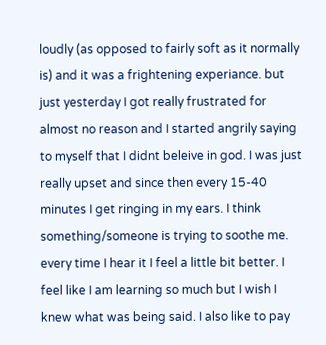loudly (as opposed to fairly soft as it normally is) and it was a frightening experiance. but just yesterday I got really frustrated for almost no reason and I started angrily saying to myself that I didnt beleive in god. I was just really upset and since then every 15-40 minutes I get ringing in my ears. I think something/someone is trying to soothe me. every time I hear it I feel a little bit better. I feel like I am learning so much but I wish I knew what was being said. I also like to pay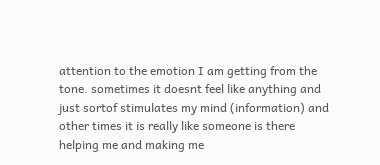attention to the emotion I am getting from the tone. sometimes it doesnt feel like anything and just sortof stimulates my mind (information) and other times it is really like someone is there helping me and making me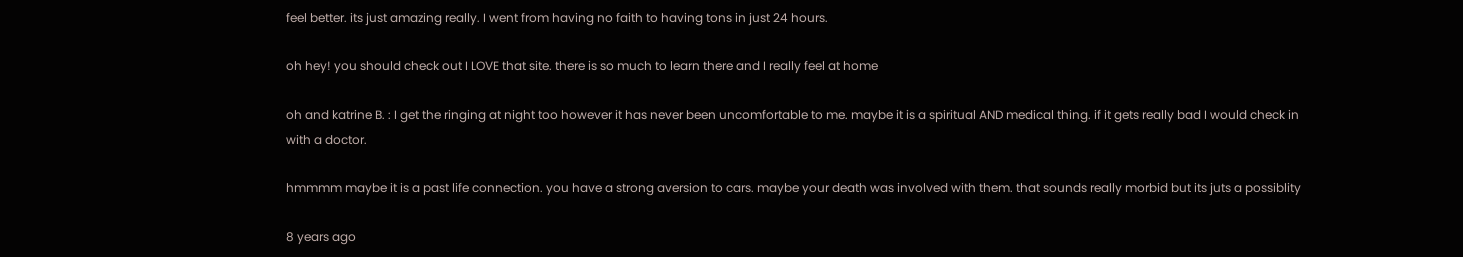feel better. its just amazing really. I went from having no faith to having tons in just 24 hours.

oh hey! you should check out I LOVE that site. there is so much to learn there and I really feel at home

oh and katrine B. : I get the ringing at night too however it has never been uncomfortable to me. maybe it is a spiritual AND medical thing. if it gets really bad I would check in with a doctor.

hmmmm maybe it is a past life connection. you have a strong aversion to cars. maybe your death was involved with them. that sounds really morbid but its juts a possiblity

8 years ago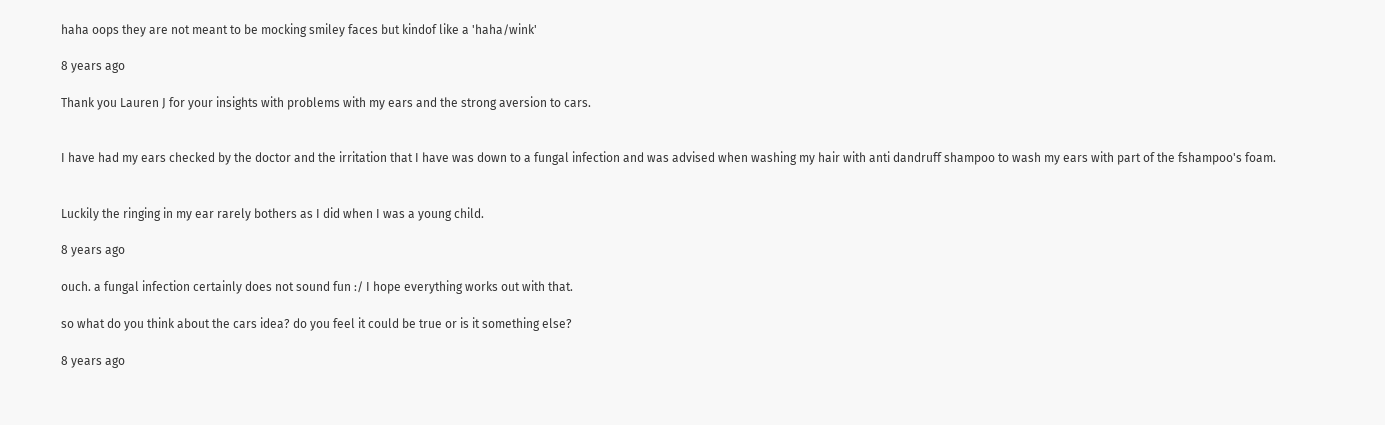haha oops they are not meant to be mocking smiley faces but kindof like a 'haha/wink'

8 years ago

Thank you Lauren J for your insights with problems with my ears and the strong aversion to cars.


I have had my ears checked by the doctor and the irritation that I have was down to a fungal infection and was advised when washing my hair with anti dandruff shampoo to wash my ears with part of the fshampoo's foam.


Luckily the ringing in my ear rarely bothers as I did when I was a young child.

8 years ago

ouch. a fungal infection certainly does not sound fun :/ I hope everything works out with that.

so what do you think about the cars idea? do you feel it could be true or is it something else?

8 years ago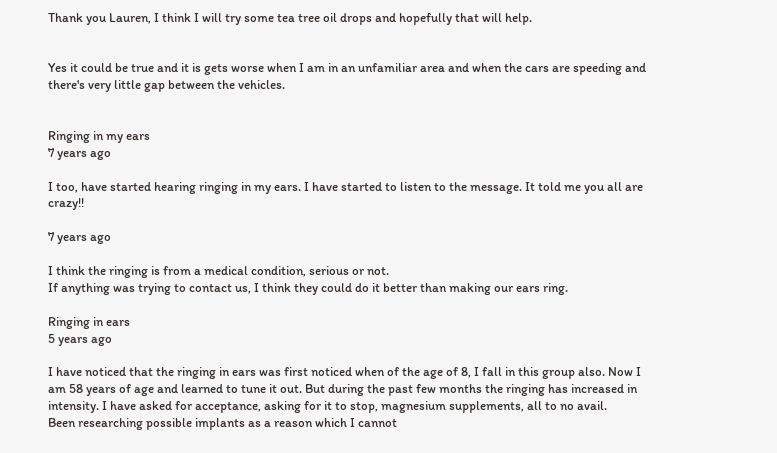Thank you Lauren, I think I will try some tea tree oil drops and hopefully that will help.


Yes it could be true and it is gets worse when I am in an unfamiliar area and when the cars are speeding and there's very little gap between the vehicles.


Ringing in my ears
7 years ago

I too, have started hearing ringing in my ears. I have started to listen to the message. It told me you all are crazy!!

7 years ago

I think the ringing is from a medical condition, serious or not.
If anything was trying to contact us, I think they could do it better than making our ears ring.

Ringing in ears
5 years ago

I have noticed that the ringing in ears was first noticed when of the age of 8, I fall in this group also. Now I am 58 years of age and learned to tune it out. But during the past few months the ringing has increased in intensity. I have asked for acceptance, asking for it to stop, magnesium supplements, all to no avail.
Been researching possible implants as a reason which I cannot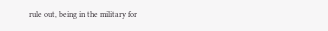rule out, being in the military for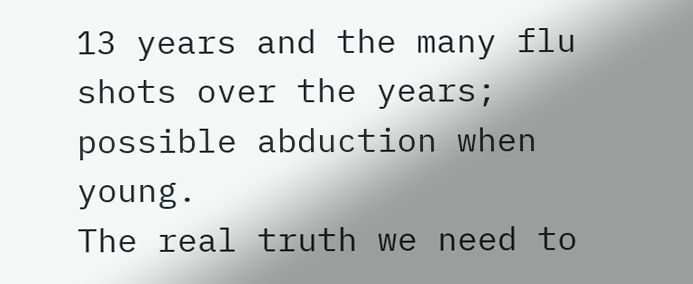13 years and the many flu shots over the years; possible abduction when young.
The real truth we need to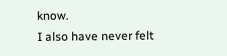know.
I also have never felt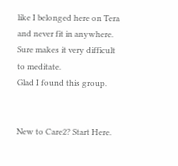like I belonged here on Tera and never fit in anywhere.
Sure makes it very difficult to meditate.
Glad I found this group.


New to Care2? Start Here.